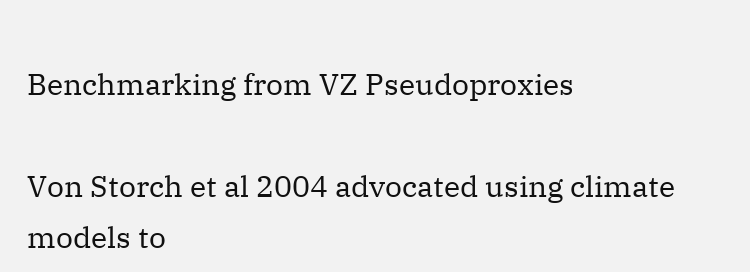Benchmarking from VZ Pseudoproxies

Von Storch et al 2004 advocated using climate models to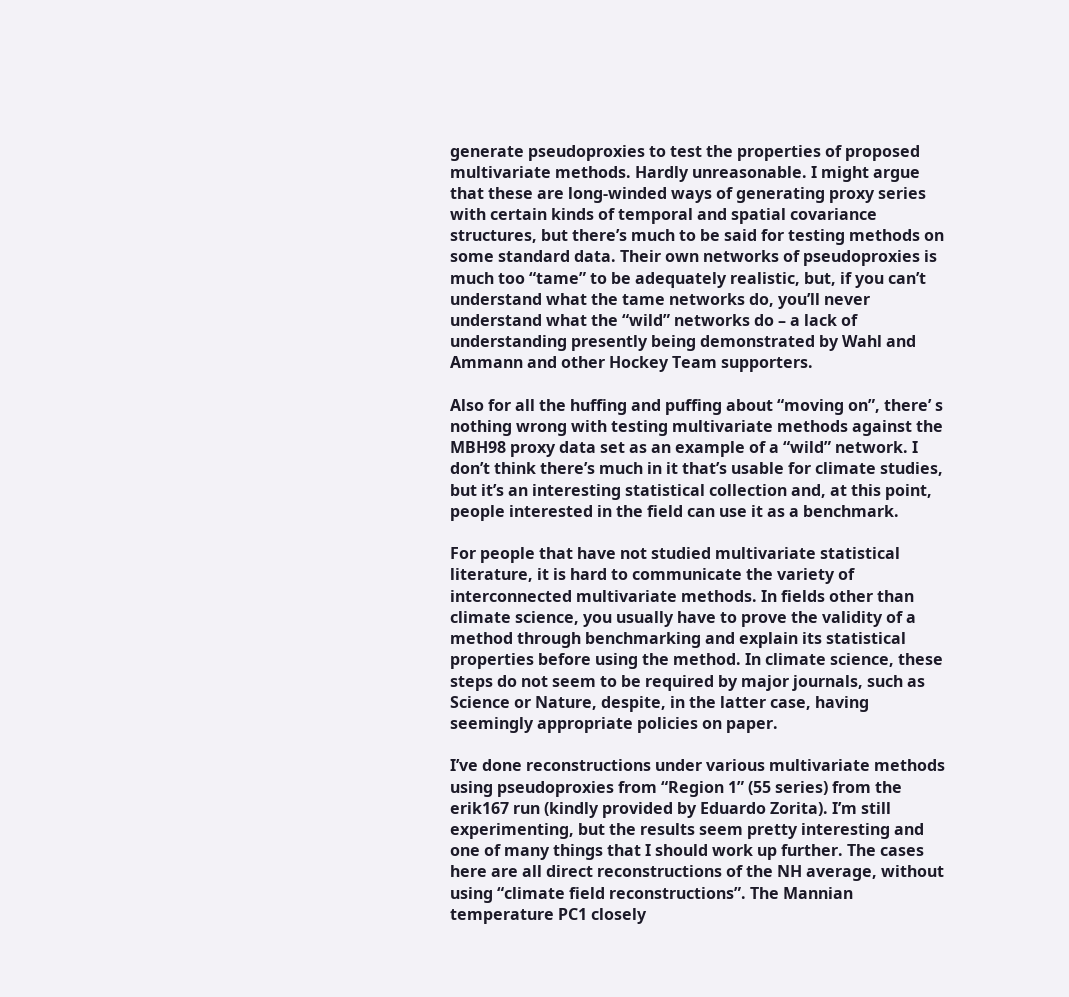generate pseudoproxies to test the properties of proposed multivariate methods. Hardly unreasonable. I might argue that these are long-winded ways of generating proxy series with certain kinds of temporal and spatial covariance structures, but there’s much to be said for testing methods on some standard data. Their own networks of pseudoproxies is much too “tame” to be adequately realistic, but, if you can’t understand what the tame networks do, you’ll never understand what the “wild” networks do – a lack of understanding presently being demonstrated by Wahl and Ammann and other Hockey Team supporters.

Also for all the huffing and puffing about “moving on”, there’ s nothing wrong with testing multivariate methods against the MBH98 proxy data set as an example of a “wild” network. I don’t think there’s much in it that’s usable for climate studies, but it’s an interesting statistical collection and, at this point, people interested in the field can use it as a benchmark.

For people that have not studied multivariate statistical literature, it is hard to communicate the variety of interconnected multivariate methods. In fields other than climate science, you usually have to prove the validity of a method through benchmarking and explain its statistical properties before using the method. In climate science, these steps do not seem to be required by major journals, such as Science or Nature, despite, in the latter case, having seemingly appropriate policies on paper.

I’ve done reconstructions under various multivariate methods using pseudoproxies from “Region 1” (55 series) from the erik167 run (kindly provided by Eduardo Zorita). I’m still experimenting, but the results seem pretty interesting and one of many things that I should work up further. The cases here are all direct reconstructions of the NH average, without using “climate field reconstructions”. The Mannian temperature PC1 closely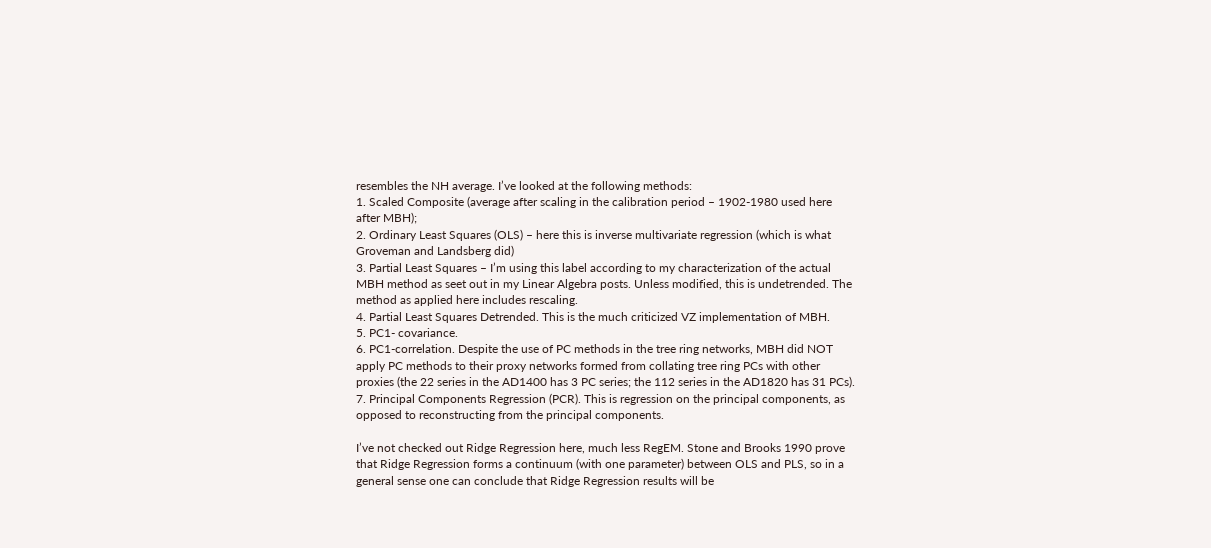resembles the NH average. I’ve looked at the following methods:
1. Scaled Composite (average after scaling in the calibration period – 1902-1980 used here after MBH);
2. Ordinary Least Squares (OLS) – here this is inverse multivariate regression (which is what Groveman and Landsberg did)
3. Partial Least Squares – I’m using this label according to my characterization of the actual MBH method as seet out in my Linear Algebra posts. Unless modified, this is undetrended. The method as applied here includes rescaling.
4. Partial Least Squares Detrended. This is the much criticized VZ implementation of MBH.
5. PC1- covariance.
6. PC1-correlation. Despite the use of PC methods in the tree ring networks, MBH did NOT apply PC methods to their proxy networks formed from collating tree ring PCs with other proxies (the 22 series in the AD1400 has 3 PC series; the 112 series in the AD1820 has 31 PCs).
7. Principal Components Regression (PCR). This is regression on the principal components, as opposed to reconstructing from the principal components.

I’ve not checked out Ridge Regression here, much less RegEM. Stone and Brooks 1990 prove that Ridge Regression forms a continuum (with one parameter) between OLS and PLS, so in a general sense one can conclude that Ridge Regression results will be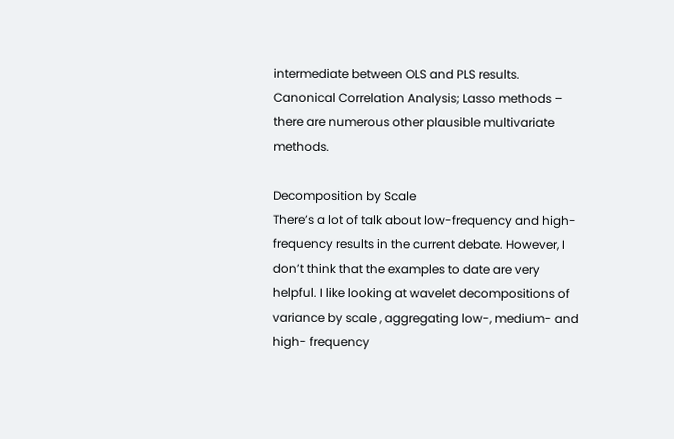intermediate between OLS and PLS results. Canonical Correlation Analysis; Lasso methods – there are numerous other plausible multivariate methods.

Decomposition by Scale
There’s a lot of talk about low-frequency and high-frequency results in the current debate. However, I don’t think that the examples to date are very helpful. I like looking at wavelet decompositions of variance by scale , aggregating low-, medium- and high- frequency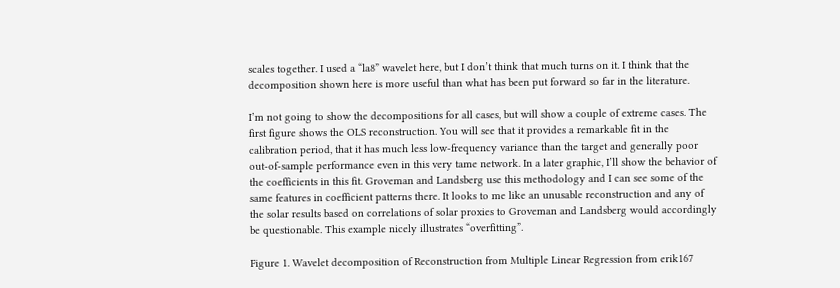scales together. I used a “la8” wavelet here, but I don’t think that much turns on it. I think that the decomposition shown here is more useful than what has been put forward so far in the literature.

I’m not going to show the decompositions for all cases, but will show a couple of extreme cases. The first figure shows the OLS reconstruction. You will see that it provides a remarkable fit in the calibration period, that it has much less low-frequency variance than the target and generally poor out-of-sample performance even in this very tame network. In a later graphic, I’ll show the behavior of the coefficients in this fit. Groveman and Landsberg use this methodology and I can see some of the same features in coefficient patterns there. It looks to me like an unusable reconstruction and any of the solar results based on correlations of solar proxies to Groveman and Landsberg would accordingly be questionable. This example nicely illustrates “overfitting”.

Figure 1. Wavelet decomposition of Reconstruction from Multiple Linear Regression from erik167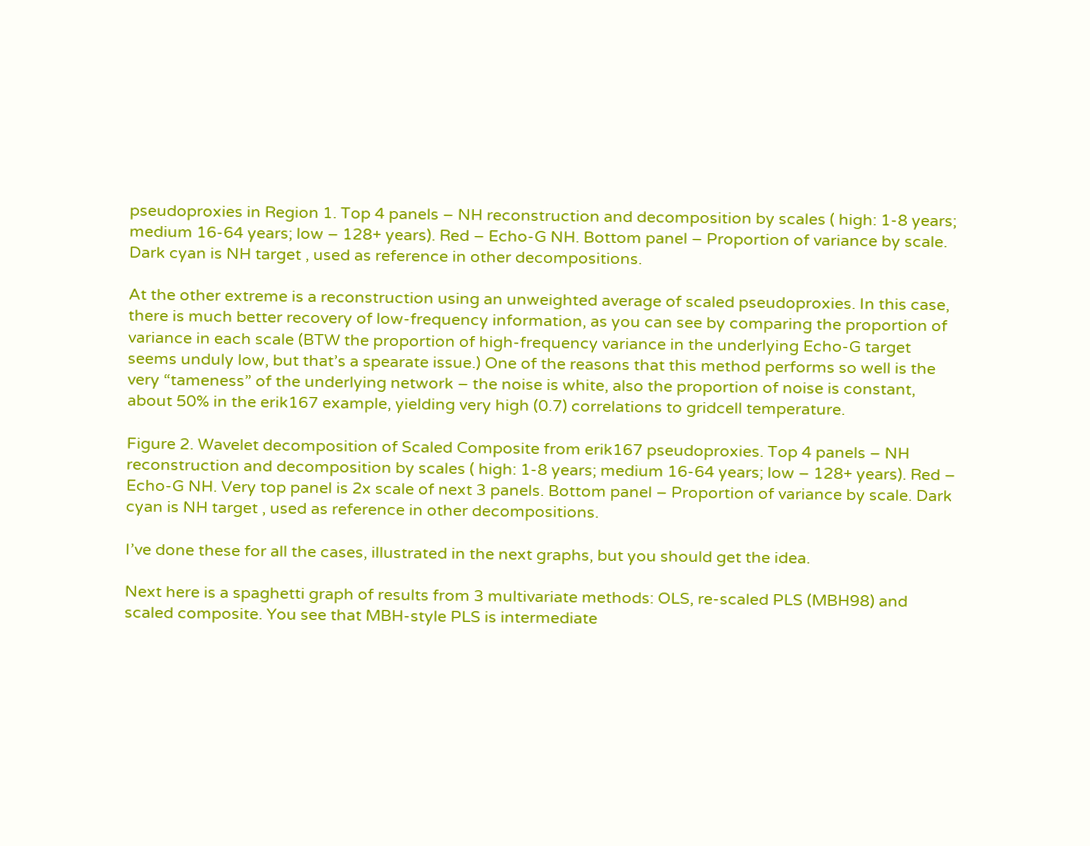pseudoproxies in Region 1. Top 4 panels – NH reconstruction and decomposition by scales ( high: 1-8 years; medium 16-64 years; low – 128+ years). Red – Echo-G NH. Bottom panel – Proportion of variance by scale. Dark cyan is NH target , used as reference in other decompositions.

At the other extreme is a reconstruction using an unweighted average of scaled pseudoproxies. In this case, there is much better recovery of low-frequency information, as you can see by comparing the proportion of variance in each scale (BTW the proportion of high-frequency variance in the underlying Echo-G target seems unduly low, but that’s a spearate issue.) One of the reasons that this method performs so well is the very “tameness” of the underlying network – the noise is white, also the proportion of noise is constant, about 50% in the erik167 example, yielding very high (0.7) correlations to gridcell temperature.

Figure 2. Wavelet decomposition of Scaled Composite from erik167 pseudoproxies. Top 4 panels – NH reconstruction and decomposition by scales ( high: 1-8 years; medium 16-64 years; low – 128+ years). Red – Echo-G NH. Very top panel is 2x scale of next 3 panels. Bottom panel – Proportion of variance by scale. Dark cyan is NH target , used as reference in other decompositions.

I’ve done these for all the cases, illustrated in the next graphs, but you should get the idea.

Next here is a spaghetti graph of results from 3 multivariate methods: OLS, re-scaled PLS (MBH98) and scaled composite. You see that MBH-style PLS is intermediate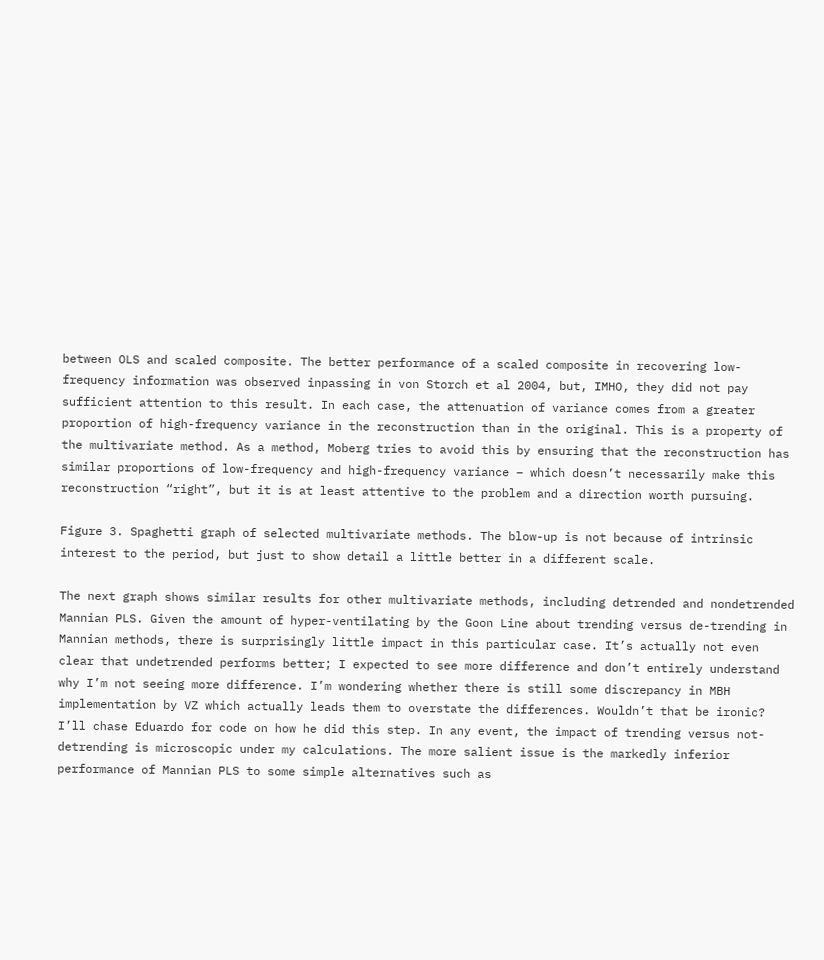between OLS and scaled composite. The better performance of a scaled composite in recovering low-frequency information was observed inpassing in von Storch et al 2004, but, IMHO, they did not pay sufficient attention to this result. In each case, the attenuation of variance comes from a greater proportion of high-frequency variance in the reconstruction than in the original. This is a property of the multivariate method. As a method, Moberg tries to avoid this by ensuring that the reconstruction has similar proportions of low-frequency and high-frequency variance – which doesn’t necessarily make this reconstruction “right”, but it is at least attentive to the problem and a direction worth pursuing.

Figure 3. Spaghetti graph of selected multivariate methods. The blow-up is not because of intrinsic interest to the period, but just to show detail a little better in a different scale.

The next graph shows similar results for other multivariate methods, including detrended and nondetrended Mannian PLS. Given the amount of hyper-ventilating by the Goon Line about trending versus de-trending in Mannian methods, there is surprisingly little impact in this particular case. It’s actually not even clear that undetrended performs better; I expected to see more difference and don’t entirely understand why I’m not seeing more difference. I’m wondering whether there is still some discrepancy in MBH implementation by VZ which actually leads them to overstate the differences. Wouldn’t that be ironic? I’ll chase Eduardo for code on how he did this step. In any event, the impact of trending versus not-detrending is microscopic under my calculations. The more salient issue is the markedly inferior performance of Mannian PLS to some simple alternatives such as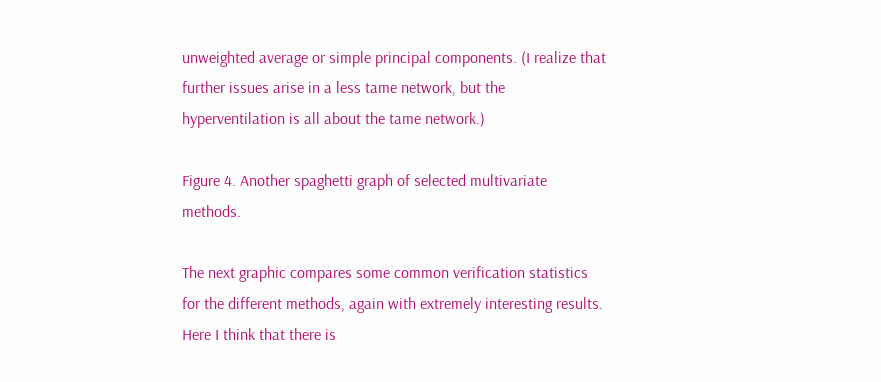unweighted average or simple principal components. (I realize that further issues arise in a less tame network, but the hyperventilation is all about the tame network.)

Figure 4. Another spaghetti graph of selected multivariate methods.

The next graphic compares some common verification statistics for the different methods, again with extremely interesting results. Here I think that there is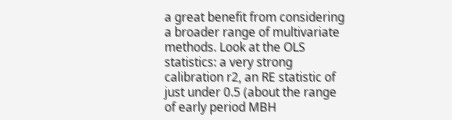a great benefit from considering a broader range of multivariate methods. Look at the OLS statistics: a very strong calibration r2, an RE statistic of just under 0.5 (about the range of early period MBH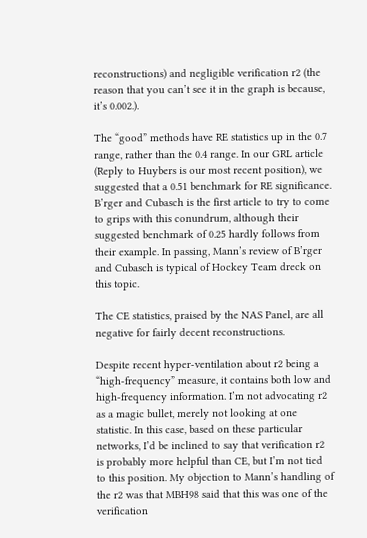reconstructions) and negligible verification r2 (the reason that you can’t see it in the graph is because, it’s 0.002.).

The “good” methods have RE statistics up in the 0.7 range, rather than the 0.4 range. In our GRL article (Reply to Huybers is our most recent position), we suggested that a 0.51 benchmark for RE significance. B’rger and Cubasch is the first article to try to come to grips with this conundrum, although their suggested benchmark of 0.25 hardly follows from their example. In passing, Mann’s review of B’rger and Cubasch is typical of Hockey Team dreck on this topic.

The CE statistics, praised by the NAS Panel, are all negative for fairly decent reconstructions.

Despite recent hyper-ventilation about r2 being a “high-frequency” measure, it contains both low and high-frequency information. I’m not advocating r2 as a magic bullet, merely not looking at one statistic. In this case, based on these particular networks, I’d be inclined to say that verification r2 is probably more helpful than CE, but I’m not tied to this position. My objection to Mann’s handling of the r2 was that MBH98 said that this was one of the verification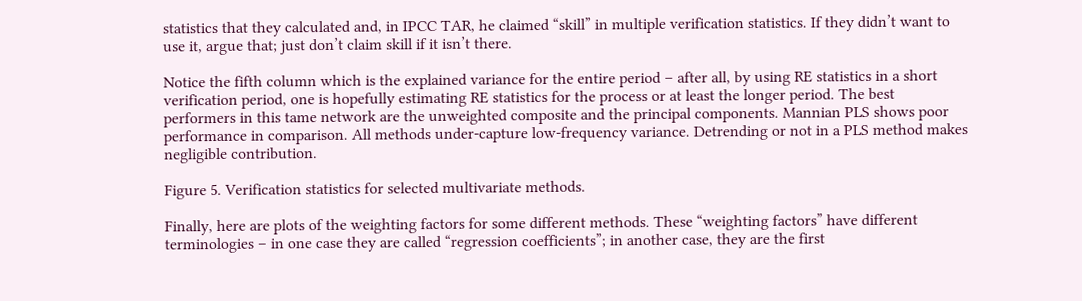statistics that they calculated and, in IPCC TAR, he claimed “skill” in multiple verification statistics. If they didn’t want to use it, argue that; just don’t claim skill if it isn’t there.

Notice the fifth column which is the explained variance for the entire period – after all, by using RE statistics in a short verification period, one is hopefully estimating RE statistics for the process or at least the longer period. The best performers in this tame network are the unweighted composite and the principal components. Mannian PLS shows poor performance in comparison. All methods under-capture low-frequency variance. Detrending or not in a PLS method makes negligible contribution.

Figure 5. Verification statistics for selected multivariate methods.

Finally, here are plots of the weighting factors for some different methods. These “weighting factors” have different terminologies – in one case they are called “regression coefficients”; in another case, they are the first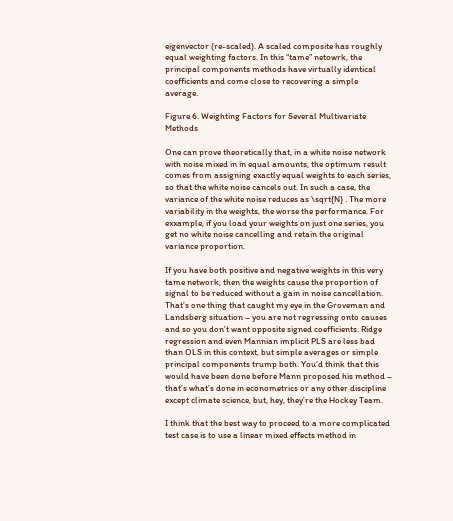eigenvector (re-scaled). A scaled composite has roughly equal weighting factors. In this “tame” netowrk, the principal components methods have virtually identical coefficients and come close to recovering a simple average.

Figure 6. Weighting Factors for Several Multivariate Methods

One can prove theoretically that, in a white noise network with noise mixed in in equal amounts, the optimum result comes from assigning exactly equal weights to each series, so that the white noise cancels out. In such a case, the variance of the white noise reduces as \sqrt{N} . The more variability in the weights, the worse the performance. For exxample, if you load your weights on just one series, you get no white noise cancelling and retain the original variance proportion.

If you have both positive and negative weights in this very tame network, then the weights cause the proportion of signal to be reduced without a gain in noise cancellation. That’s one thing that caught my eye in the Groveman and Landsberg situation – you are not regressing onto causes and so you don’t want opposite signed coefficients. Ridge regression and even Mannian implicit PLS are less bad than OLS in this context, but simple averages or simple principal components trump both. You’d think that this would have been done before Mann proposed his method – that’s what’s done in econometrics or any other discipline except climate science, but, hey, they’re the Hockey Team.

I think that the best way to proceed to a more complicated test case is to use a linear mixed effects method in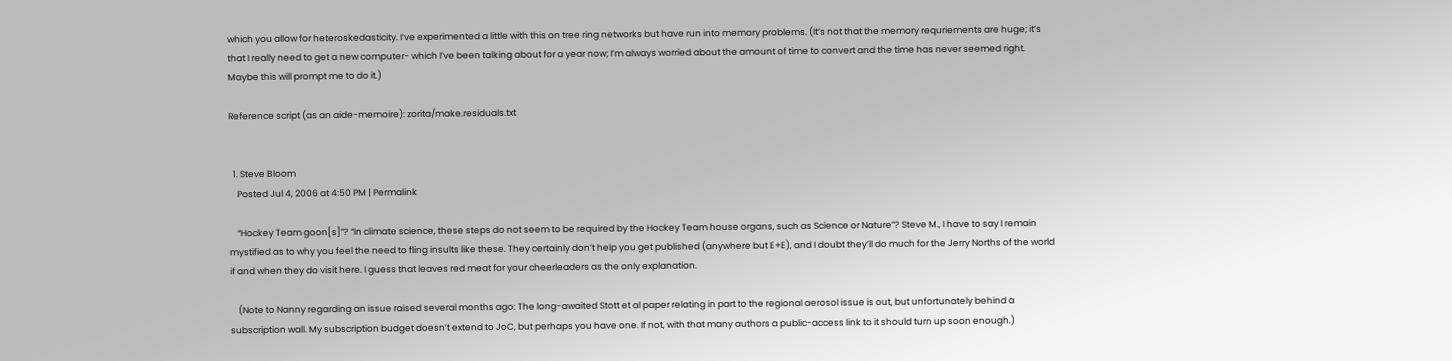which you allow for heteroskedasticity. I’ve experimented a little with this on tree ring networks but have run into memory problems. (It’s not that the memory requriements are huge; it’s that I really need to get a new computer- which I’ve been talking about for a year now; I’m always worried about the amount of time to convert and the time has never seemed right. Maybe this will prompt me to do it.)

Reference script (as an aide-memoire): zorita/make.residuals.txt


  1. Steve Bloom
    Posted Jul 4, 2006 at 4:50 PM | Permalink

    “Hockey Team goon[s]”? “In climate science, these steps do not seem to be required by the Hockey Team house organs, such as Science or Nature”? Steve M., I have to say I remain mystified as to why you feel the need to fling insults like these. They certainly don’t help you get published (anywhere but E+E), and I doubt they’ll do much for the Jerry Norths of the world if and when they do visit here. I guess that leaves red meat for your cheerleaders as the only explanation.

    (Note to Nanny regarding an issue raised several months ago: The long-awaited Stott et al paper relating in part to the regional aerosol issue is out, but unfortunately behind a subscription wall. My subscription budget doesn’t extend to JoC, but perhaps you have one. If not, with that many authors a public-access link to it should turn up soon enough.)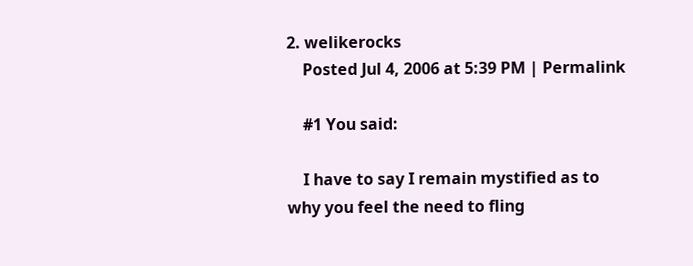2. welikerocks
    Posted Jul 4, 2006 at 5:39 PM | Permalink

    #1 You said:

    I have to say I remain mystified as to why you feel the need to fling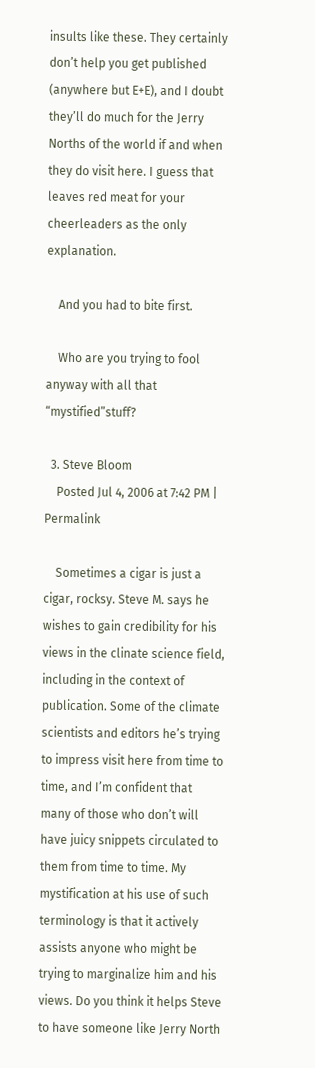insults like these. They certainly don’t help you get published (anywhere but E+E), and I doubt they’ll do much for the Jerry Norths of the world if and when they do visit here. I guess that leaves red meat for your cheerleaders as the only explanation.

    And you had to bite first.

    Who are you trying to fool anyway with all that “mystified”stuff?

  3. Steve Bloom
    Posted Jul 4, 2006 at 7:42 PM | Permalink

    Sometimes a cigar is just a cigar, rocksy. Steve M. says he wishes to gain credibility for his views in the clinate science field, including in the context of publication. Some of the climate scientists and editors he’s trying to impress visit here from time to time, and I’m confident that many of those who don’t will have juicy snippets circulated to them from time to time. My mystification at his use of such terminology is that it actively assists anyone who might be trying to marginalize him and his views. Do you think it helps Steve to have someone like Jerry North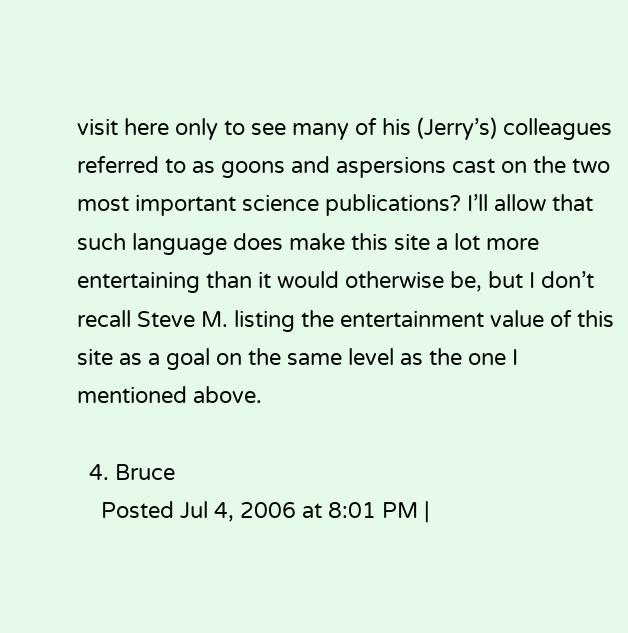visit here only to see many of his (Jerry’s) colleagues referred to as goons and aspersions cast on the two most important science publications? I’ll allow that such language does make this site a lot more entertaining than it would otherwise be, but I don’t recall Steve M. listing the entertainment value of this site as a goal on the same level as the one I mentioned above.

  4. Bruce
    Posted Jul 4, 2006 at 8:01 PM |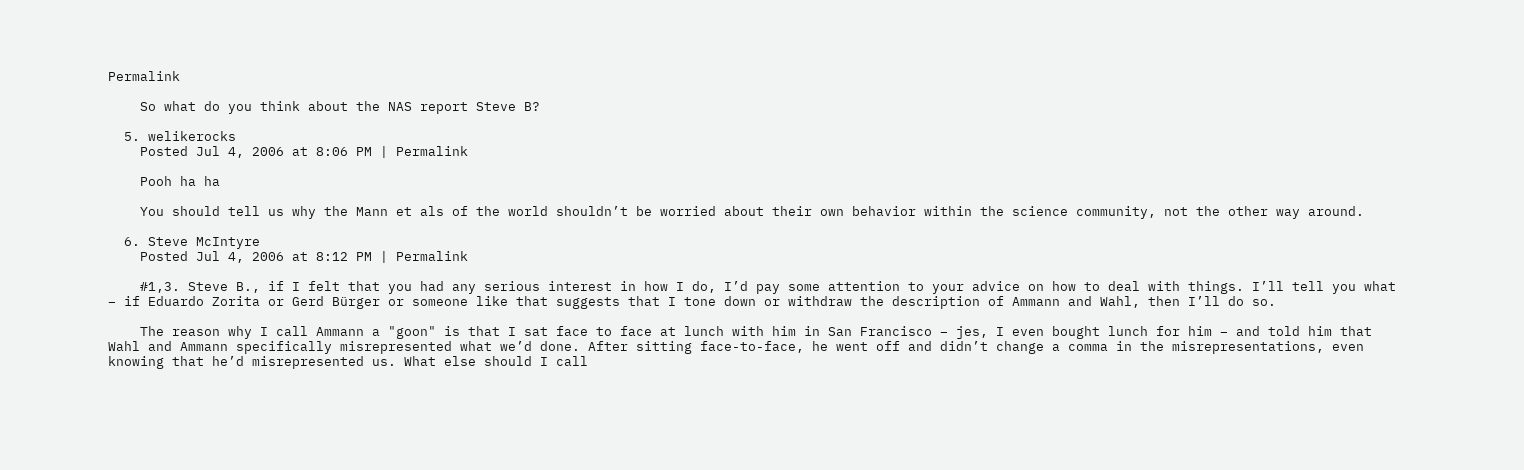Permalink

    So what do you think about the NAS report Steve B?

  5. welikerocks
    Posted Jul 4, 2006 at 8:06 PM | Permalink

    Pooh ha ha

    You should tell us why the Mann et als of the world shouldn’t be worried about their own behavior within the science community, not the other way around.

  6. Steve McIntyre
    Posted Jul 4, 2006 at 8:12 PM | Permalink

    #1,3. Steve B., if I felt that you had any serious interest in how I do, I’d pay some attention to your advice on how to deal with things. I’ll tell you what – if Eduardo Zorita or Gerd Bürger or someone like that suggests that I tone down or withdraw the description of Ammann and Wahl, then I’ll do so.

    The reason why I call Ammann a "goon" is that I sat face to face at lunch with him in San Francisco – jes, I even bought lunch for him – and told him that Wahl and Ammann specifically misrepresented what we’d done. After sitting face-to-face, he went off and didn’t change a comma in the misrepresentations, even knowing that he’d misrepresented us. What else should I call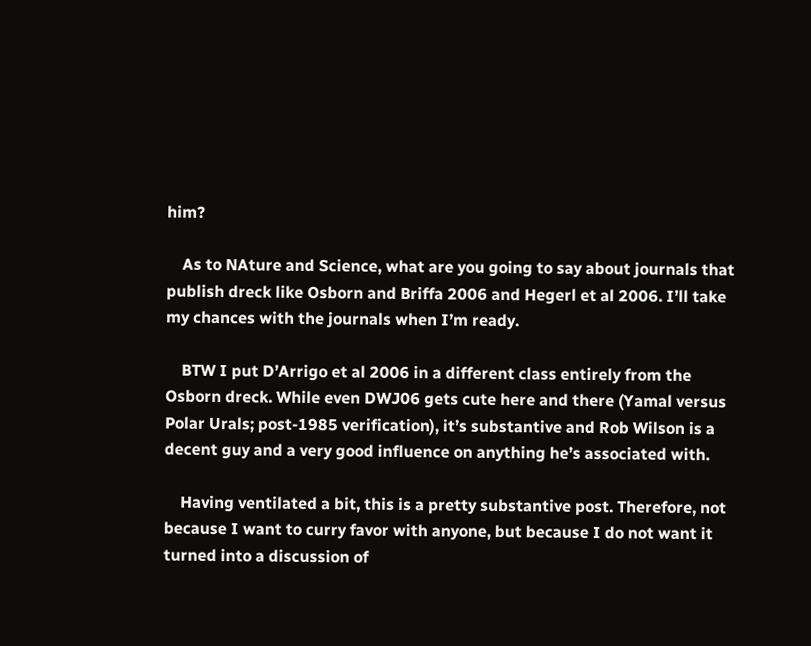him?

    As to NAture and Science, what are you going to say about journals that publish dreck like Osborn and Briffa 2006 and Hegerl et al 2006. I’ll take my chances with the journals when I’m ready.

    BTW I put D’Arrigo et al 2006 in a different class entirely from the Osborn dreck. While even DWJ06 gets cute here and there (Yamal versus Polar Urals; post-1985 verification), it’s substantive and Rob Wilson is a decent guy and a very good influence on anything he’s associated with.

    Having ventilated a bit, this is a pretty substantive post. Therefore, not because I want to curry favor with anyone, but because I do not want it turned into a discussion of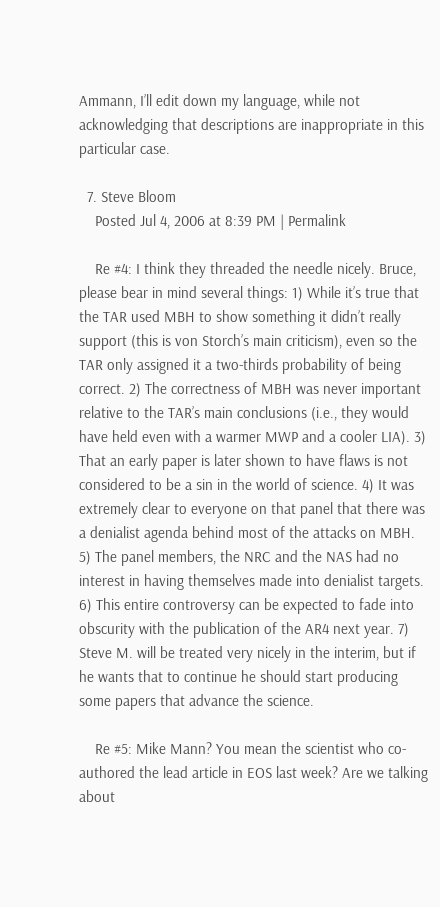Ammann, I’ll edit down my language, while not acknowledging that descriptions are inappropriate in this particular case.

  7. Steve Bloom
    Posted Jul 4, 2006 at 8:39 PM | Permalink

    Re #4: I think they threaded the needle nicely. Bruce, please bear in mind several things: 1) While it’s true that the TAR used MBH to show something it didn’t really support (this is von Storch’s main criticism), even so the TAR only assigned it a two-thirds probability of being correct. 2) The correctness of MBH was never important relative to the TAR’s main conclusions (i.e., they would have held even with a warmer MWP and a cooler LIA). 3) That an early paper is later shown to have flaws is not considered to be a sin in the world of science. 4) It was extremely clear to everyone on that panel that there was a denialist agenda behind most of the attacks on MBH. 5) The panel members, the NRC and the NAS had no interest in having themselves made into denialist targets. 6) This entire controversy can be expected to fade into obscurity with the publication of the AR4 next year. 7) Steve M. will be treated very nicely in the interim, but if he wants that to continue he should start producing some papers that advance the science.

    Re #5: Mike Mann? You mean the scientist who co-authored the lead article in EOS last week? Are we talking about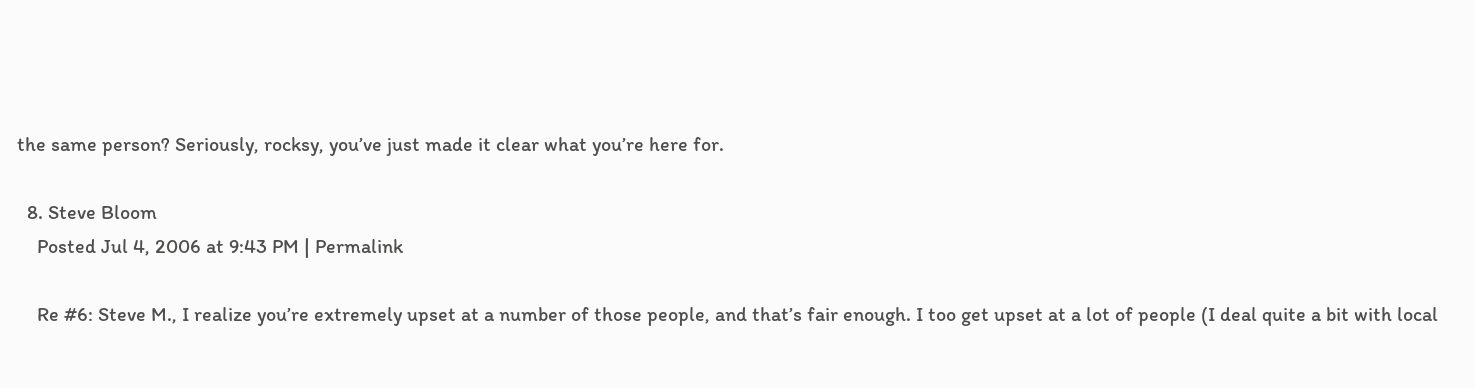the same person? Seriously, rocksy, you’ve just made it clear what you’re here for.

  8. Steve Bloom
    Posted Jul 4, 2006 at 9:43 PM | Permalink

    Re #6: Steve M., I realize you’re extremely upset at a number of those people, and that’s fair enough. I too get upset at a lot of people (I deal quite a bit with local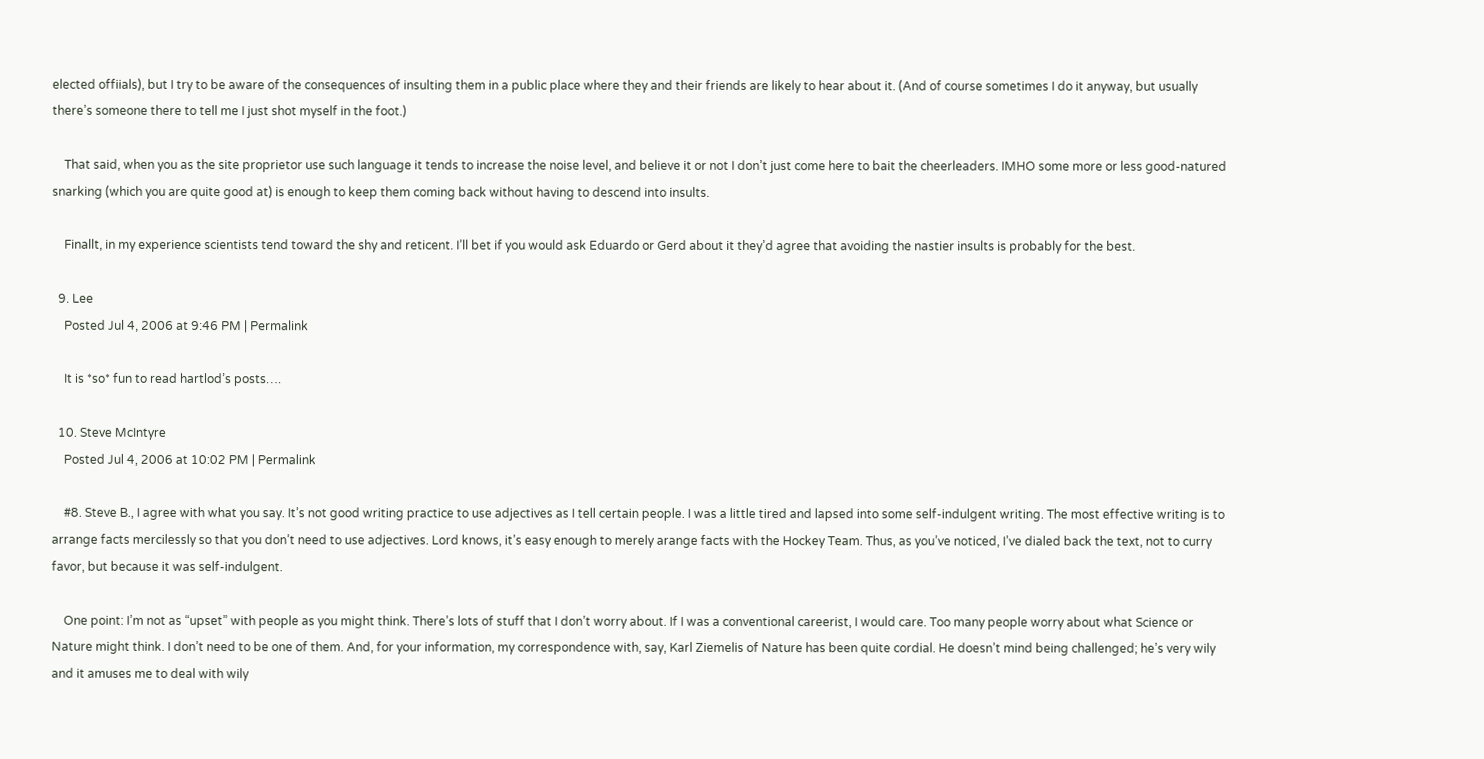elected offiials), but I try to be aware of the consequences of insulting them in a public place where they and their friends are likely to hear about it. (And of course sometimes I do it anyway, but usually there’s someone there to tell me I just shot myself in the foot.)

    That said, when you as the site proprietor use such language it tends to increase the noise level, and believe it or not I don’t just come here to bait the cheerleaders. IMHO some more or less good-natured snarking (which you are quite good at) is enough to keep them coming back without having to descend into insults.

    Finallt, in my experience scientists tend toward the shy and reticent. I’ll bet if you would ask Eduardo or Gerd about it they’d agree that avoiding the nastier insults is probably for the best.

  9. Lee
    Posted Jul 4, 2006 at 9:46 PM | Permalink

    It is *so* fun to read hartlod’s posts….

  10. Steve McIntyre
    Posted Jul 4, 2006 at 10:02 PM | Permalink

    #8. Steve B., I agree with what you say. It’s not good writing practice to use adjectives as I tell certain people. I was a little tired and lapsed into some self-indulgent writing. The most effective writing is to arrange facts mercilessly so that you don’t need to use adjectives. Lord knows, it’s easy enough to merely arange facts with the Hockey Team. Thus, as you’ve noticed, I’ve dialed back the text, not to curry favor, but because it was self-indulgent.

    One point: I’m not as “upset” with people as you might think. There’s lots of stuff that I don’t worry about. If I was a conventional careerist, I would care. Too many people worry about what Science or Nature might think. I don’t need to be one of them. And, for your information, my correspondence with, say, Karl Ziemelis of Nature has been quite cordial. He doesn’t mind being challenged; he’s very wily and it amuses me to deal with wily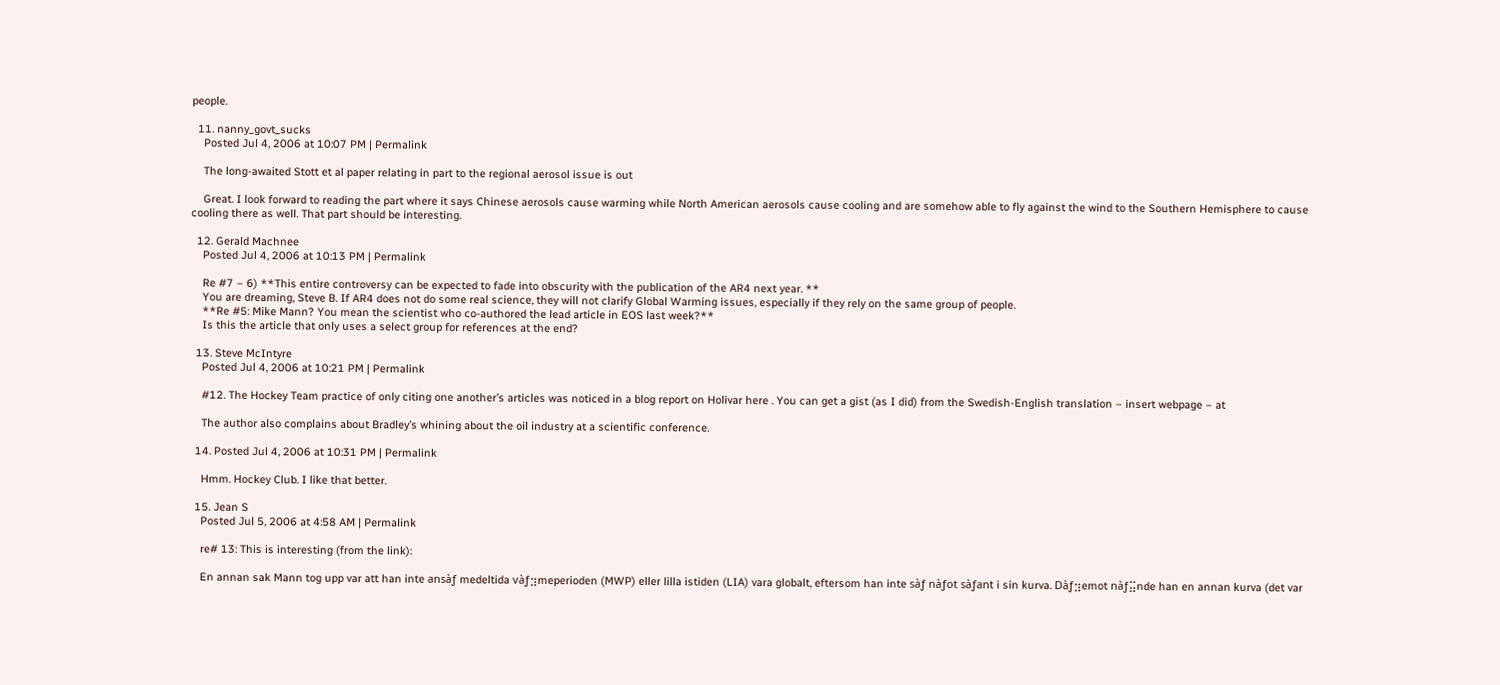people.

  11. nanny_govt_sucks
    Posted Jul 4, 2006 at 10:07 PM | Permalink

    The long-awaited Stott et al paper relating in part to the regional aerosol issue is out

    Great. I look forward to reading the part where it says Chinese aerosols cause warming while North American aerosols cause cooling and are somehow able to fly against the wind to the Southern Hemisphere to cause cooling there as well. That part should be interesting.

  12. Gerald Machnee
    Posted Jul 4, 2006 at 10:13 PM | Permalink

    Re #7 – 6) **This entire controversy can be expected to fade into obscurity with the publication of the AR4 next year. **
    You are dreaming, Steve B. If AR4 does not do some real science, they will not clarify Global Warming issues, especially if they rely on the same group of people.
    **Re #5: Mike Mann? You mean the scientist who co-authored the lead article in EOS last week?**
    Is this the article that only uses a select group for references at the end?

  13. Steve McIntyre
    Posted Jul 4, 2006 at 10:21 PM | Permalink

    #12. The Hockey Team practice of only citing one another’s articles was noticed in a blog report on Holivar here . You can get a gist (as I did) from the Swedish-English translation – insert webpage – at

    The author also complains about Bradley’s whining about the oil industry at a scientific conference.

  14. Posted Jul 4, 2006 at 10:31 PM | Permalink

    Hmm. Hockey Club. I like that better.

  15. Jean S
    Posted Jul 5, 2006 at 4:58 AM | Permalink

    re# 13: This is interesting (from the link):

    En annan sak Mann tog upp var att han inte ansàƒ medeltida vàƒ⣲meperioden (MWP) eller lilla istiden (LIA) vara globalt, eftersom han inte sàƒ nàƒot sàƒant i sin kurva. Dàƒ⣲emot nàƒ⣭nde han en annan kurva (det var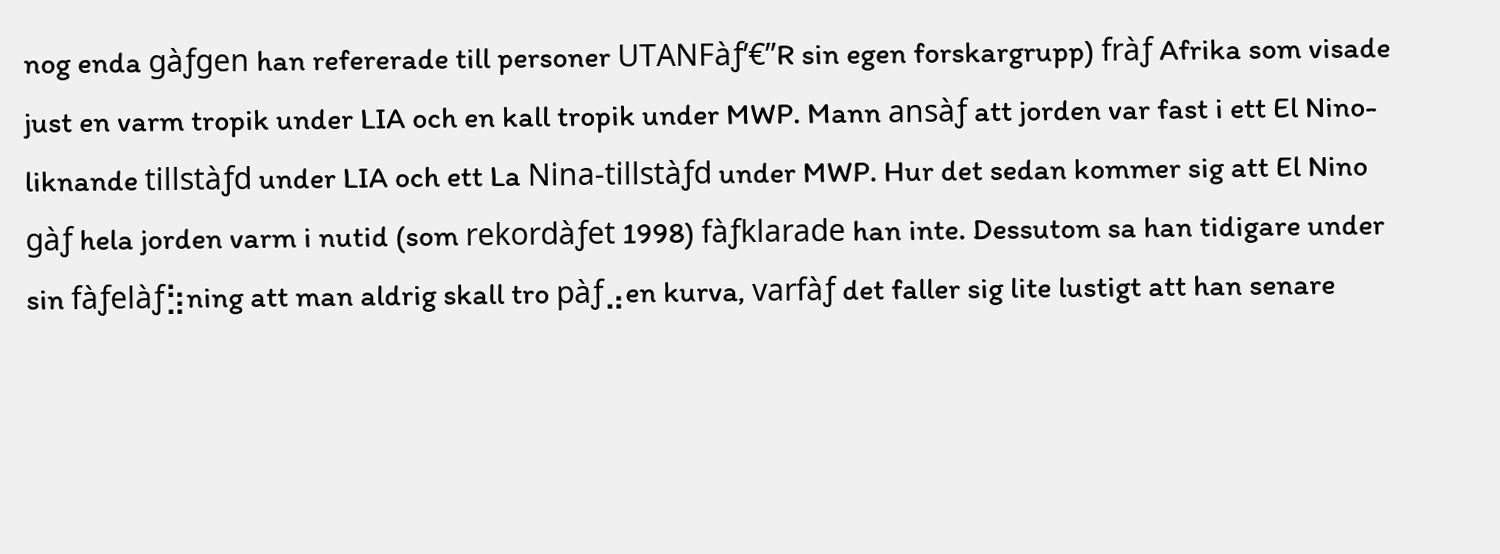nog enda gàƒgen han refererade till personer UTANFàƒ’€”R sin egen forskargrupp) fràƒ Afrika som visade just en varm tropik under LIA och en kall tropik under MWP. Mann ansàƒ att jorden var fast i ett El Nino-liknande tillstàƒd under LIA och ett La Nina-tillstàƒd under MWP. Hur det sedan kommer sig att El Nino gàƒ hela jorden varm i nutid (som rekordàƒet 1998) fàƒklarade han inte. Dessutom sa han tidigare under sin fàƒelàƒ⣳ning att man aldrig skall tro pàƒ⣠en kurva, varfàƒ det faller sig lite lustigt att han senare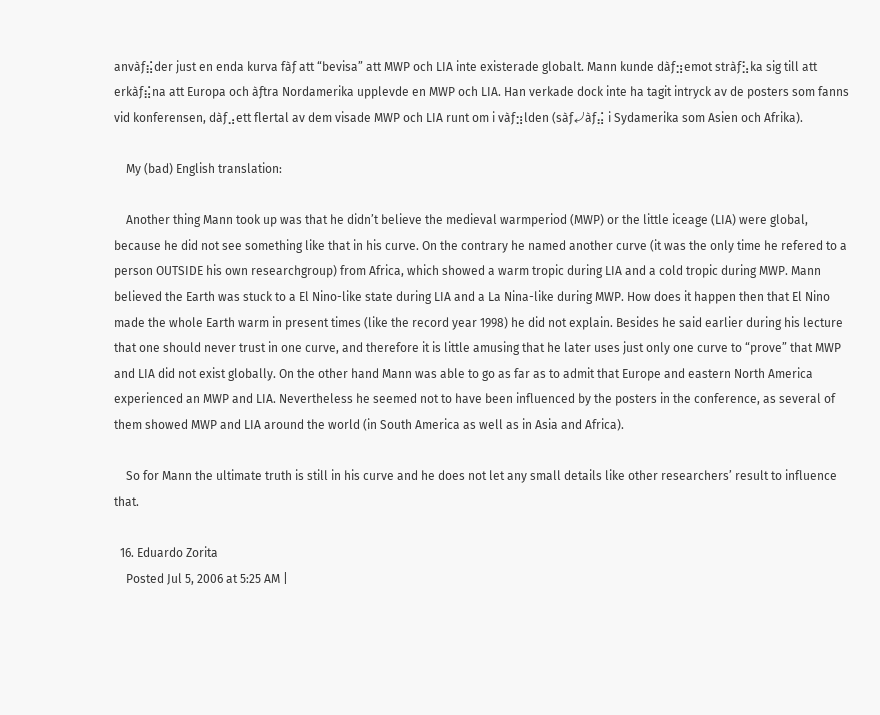anvàƒ⣮der just en enda kurva fàƒ att “bevisa” att MWP och LIA inte existerade globalt. Mann kunde dàƒ⣲emot stràƒ⣣ka sig till att erkàƒ⣮na att Europa och àƒtra Nordamerika upplevde en MWP och LIA. Han verkade dock inte ha tagit intryck av de posters som fanns vid konferensen, dàƒ⣠ett flertal av dem visade MWP och LIA runt om i vàƒ⣲lden (sàƒ⤶àƒ⣬ i Sydamerika som Asien och Afrika).

    My (bad) English translation:

    Another thing Mann took up was that he didn’t believe the medieval warmperiod (MWP) or the little iceage (LIA) were global, because he did not see something like that in his curve. On the contrary he named another curve (it was the only time he refered to a person OUTSIDE his own researchgroup) from Africa, which showed a warm tropic during LIA and a cold tropic during MWP. Mann believed the Earth was stuck to a El Nino-like state during LIA and a La Nina-like during MWP. How does it happen then that El Nino made the whole Earth warm in present times (like the record year 1998) he did not explain. Besides he said earlier during his lecture that one should never trust in one curve, and therefore it is little amusing that he later uses just only one curve to “prove” that MWP and LIA did not exist globally. On the other hand Mann was able to go as far as to admit that Europe and eastern North America experienced an MWP and LIA. Nevertheless he seemed not to have been influenced by the posters in the conference, as several of them showed MWP and LIA around the world (in South America as well as in Asia and Africa).

    So for Mann the ultimate truth is still in his curve and he does not let any small details like other researchers’ result to influence that.

  16. Eduardo Zorita
    Posted Jul 5, 2006 at 5:25 AM |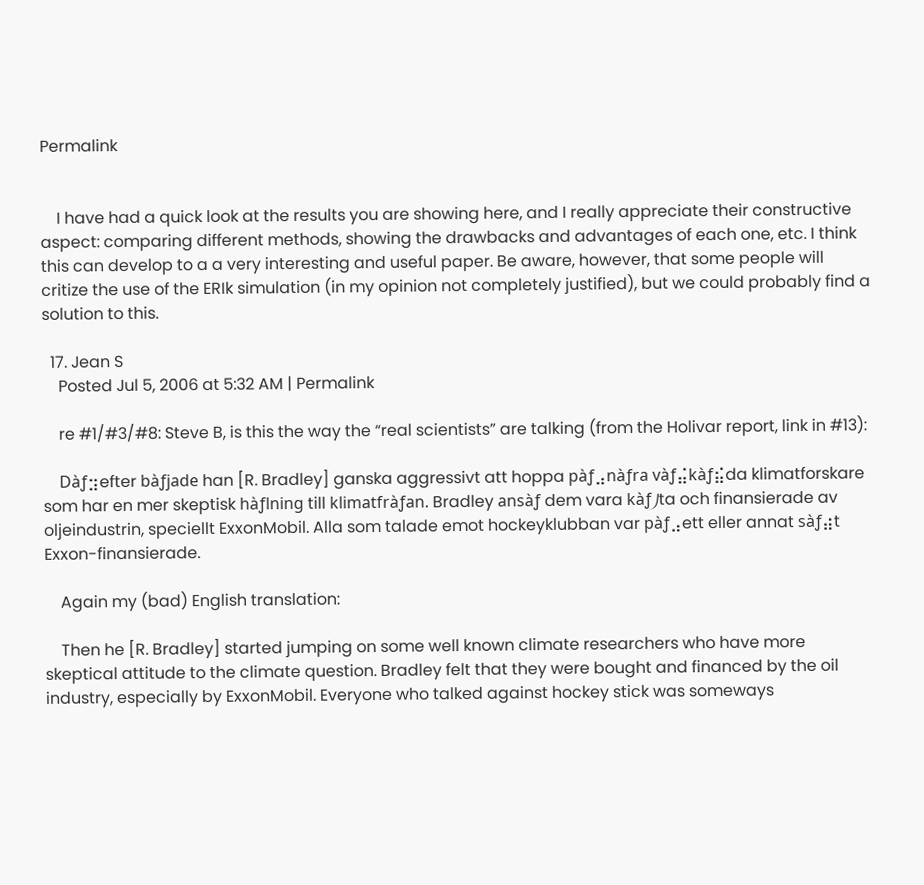Permalink


    I have had a quick look at the results you are showing here, and I really appreciate their constructive aspect: comparing different methods, showing the drawbacks and advantages of each one, etc. I think this can develop to a a very interesting and useful paper. Be aware, however, that some people will critize the use of the ERIk simulation (in my opinion not completely justified), but we could probably find a solution to this.

  17. Jean S
    Posted Jul 5, 2006 at 5:32 AM | Permalink

    re #1/#3/#8: Steve B, is this the way the “real scientists” are talking (from the Holivar report, link in #13):

    Dàƒ⣲efter bàƒjade han [R. Bradley] ganska aggressivt att hoppa pàƒ⣠nàƒra vàƒ⣬kàƒ⣮da klimatforskare som har en mer skeptisk hàƒlning till klimatfràƒan. Bradley ansàƒ dem vara kàƒ⵰ta och finansierade av oljeindustrin, speciellt ExxonMobil. Alla som talade emot hockeyklubban var pàƒ⣠ett eller annat sàƒ⣴t Exxon-finansierade.

    Again my (bad) English translation:

    Then he [R. Bradley] started jumping on some well known climate researchers who have more skeptical attitude to the climate question. Bradley felt that they were bought and financed by the oil industry, especially by ExxonMobil. Everyone who talked against hockey stick was someways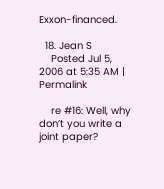Exxon-financed.

  18. Jean S
    Posted Jul 5, 2006 at 5:35 AM | Permalink

    re #16: Well, why don’t you write a joint paper?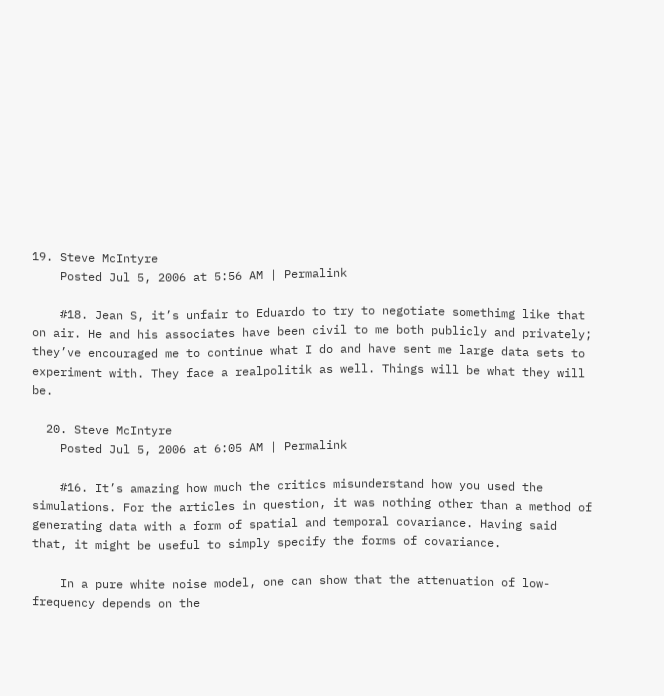19. Steve McIntyre
    Posted Jul 5, 2006 at 5:56 AM | Permalink

    #18. Jean S, it’s unfair to Eduardo to try to negotiate somethimg like that on air. He and his associates have been civil to me both publicly and privately; they’ve encouraged me to continue what I do and have sent me large data sets to experiment with. They face a realpolitik as well. Things will be what they will be.

  20. Steve McIntyre
    Posted Jul 5, 2006 at 6:05 AM | Permalink

    #16. It’s amazing how much the critics misunderstand how you used the simulations. For the articles in question, it was nothing other than a method of generating data with a form of spatial and temporal covariance. Having said that, it might be useful to simply specify the forms of covariance.

    In a pure white noise model, one can show that the attenuation of low-frequency depends on the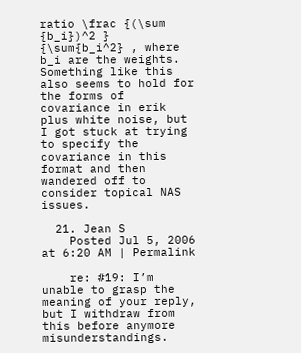ratio \frac {(\sum {b_i})^2 } {\sum{b_i^2} , where b_i are the weights. Something like this also seems to hold for the forms of covariance in erik plus white noise, but I got stuck at trying to specify the covariance in this format and then wandered off to consider topical NAS issues.

  21. Jean S
    Posted Jul 5, 2006 at 6:20 AM | Permalink

    re: #19: I’m unable to grasp the meaning of your reply, but I withdraw from this before anymore misunderstandings.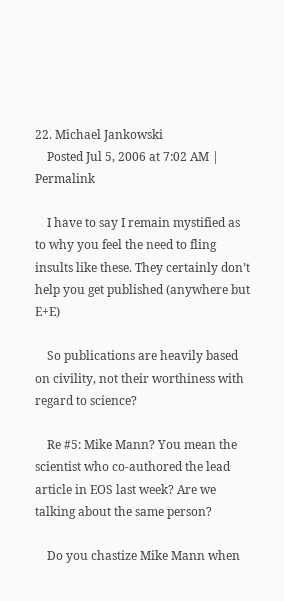22. Michael Jankowski
    Posted Jul 5, 2006 at 7:02 AM | Permalink

    I have to say I remain mystified as to why you feel the need to fling insults like these. They certainly don’t help you get published (anywhere but E+E)

    So publications are heavily based on civility, not their worthiness with regard to science?

    Re #5: Mike Mann? You mean the scientist who co-authored the lead article in EOS last week? Are we talking about the same person?

    Do you chastize Mike Mann when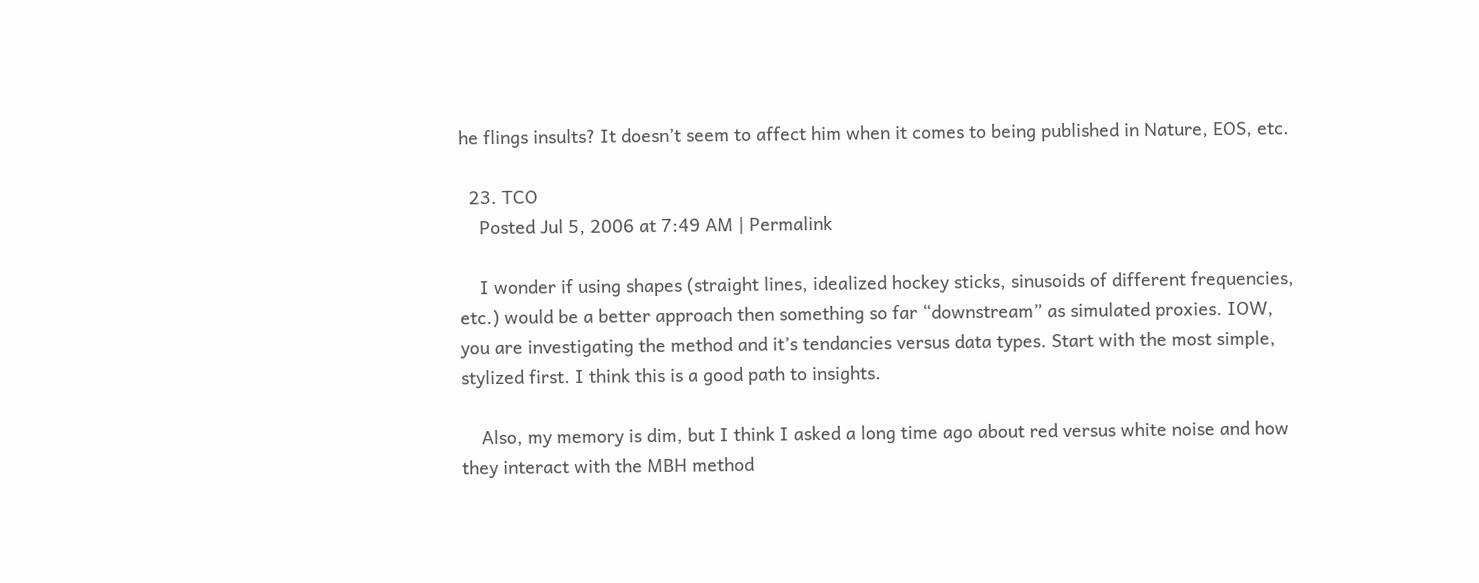he flings insults? It doesn’t seem to affect him when it comes to being published in Nature, EOS, etc.

  23. TCO
    Posted Jul 5, 2006 at 7:49 AM | Permalink

    I wonder if using shapes (straight lines, idealized hockey sticks, sinusoids of different frequencies, etc.) would be a better approach then something so far “downstream” as simulated proxies. IOW, you are investigating the method and it’s tendancies versus data types. Start with the most simple, stylized first. I think this is a good path to insights.

    Also, my memory is dim, but I think I asked a long time ago about red versus white noise and how they interact with the MBH method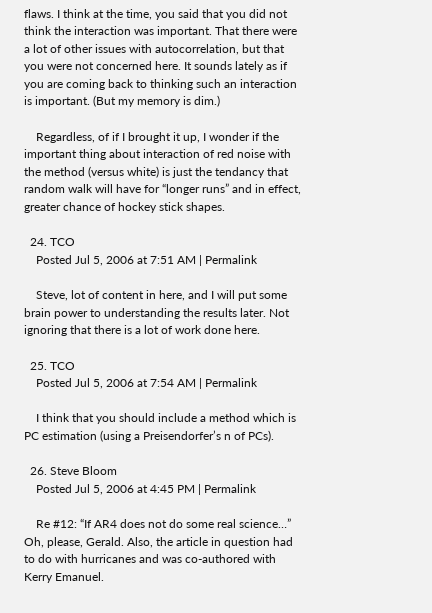flaws. I think at the time, you said that you did not think the interaction was important. That there were a lot of other issues with autocorrelation, but that you were not concerned here. It sounds lately as if you are coming back to thinking such an interaction is important. (But my memory is dim.)

    Regardless, of if I brought it up, I wonder if the important thing about interaction of red noise with the method (versus white) is just the tendancy that random walk will have for “longer runs” and in effect, greater chance of hockey stick shapes.

  24. TCO
    Posted Jul 5, 2006 at 7:51 AM | Permalink

    Steve, lot of content in here, and I will put some brain power to understanding the results later. Not ignoring that there is a lot of work done here.

  25. TCO
    Posted Jul 5, 2006 at 7:54 AM | Permalink

    I think that you should include a method which is PC estimation (using a Preisendorfer’s n of PCs).

  26. Steve Bloom
    Posted Jul 5, 2006 at 4:45 PM | Permalink

    Re #12: “If AR4 does not do some real science…” Oh, please, Gerald. Also, the article in question had to do with hurricanes and was co-authored with Kerry Emanuel.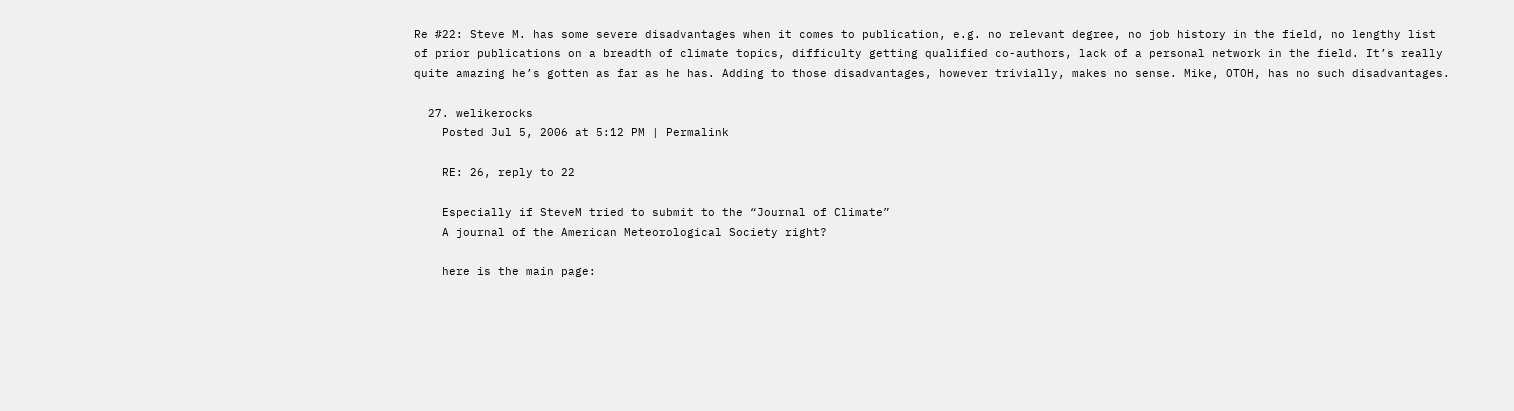Re #22: Steve M. has some severe disadvantages when it comes to publication, e.g. no relevant degree, no job history in the field, no lengthy list of prior publications on a breadth of climate topics, difficulty getting qualified co-authors, lack of a personal network in the field. It’s really quite amazing he’s gotten as far as he has. Adding to those disadvantages, however trivially, makes no sense. Mike, OTOH, has no such disadvantages.

  27. welikerocks
    Posted Jul 5, 2006 at 5:12 PM | Permalink

    RE: 26, reply to 22

    Especially if SteveM tried to submit to the “Journal of Climate”
    A journal of the American Meteorological Society right?

    here is the main page: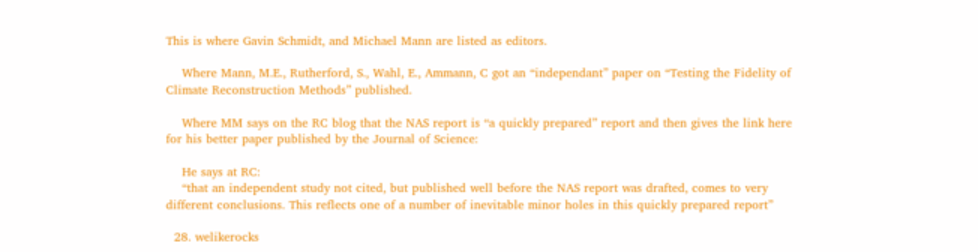This is where Gavin Schmidt, and Michael Mann are listed as editors.

    Where Mann, M.E., Rutherford, S., Wahl, E., Ammann, C got an “independant” paper on “Testing the Fidelity of Climate Reconstruction Methods” published.

    Where MM says on the RC blog that the NAS report is “a quickly prepared” report and then gives the link here for his better paper published by the Journal of Science:

    He says at RC:
    “that an independent study not cited, but published well before the NAS report was drafted, comes to very different conclusions. This reflects one of a number of inevitable minor holes in this quickly prepared report”

  28. welikerocks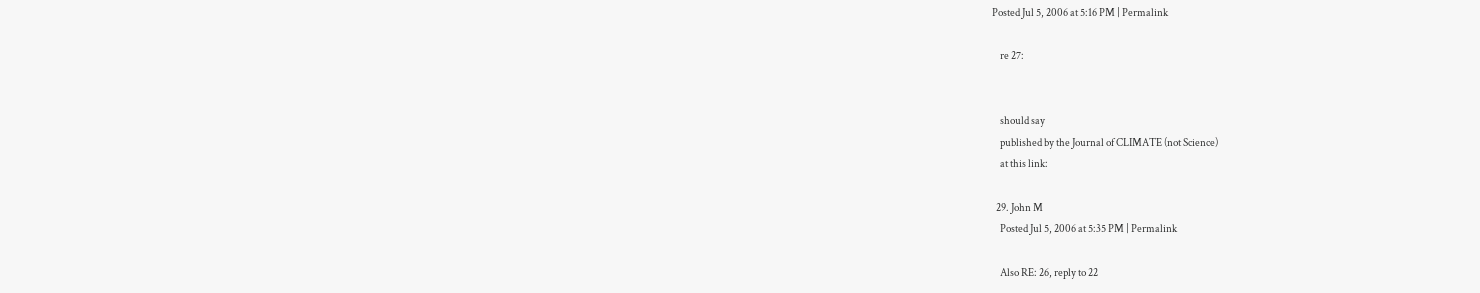Posted Jul 5, 2006 at 5:16 PM | Permalink

    re 27:


    should say
    published by the Journal of CLIMATE (not Science)
    at this link:

  29. John M
    Posted Jul 5, 2006 at 5:35 PM | Permalink

    Also RE: 26, reply to 22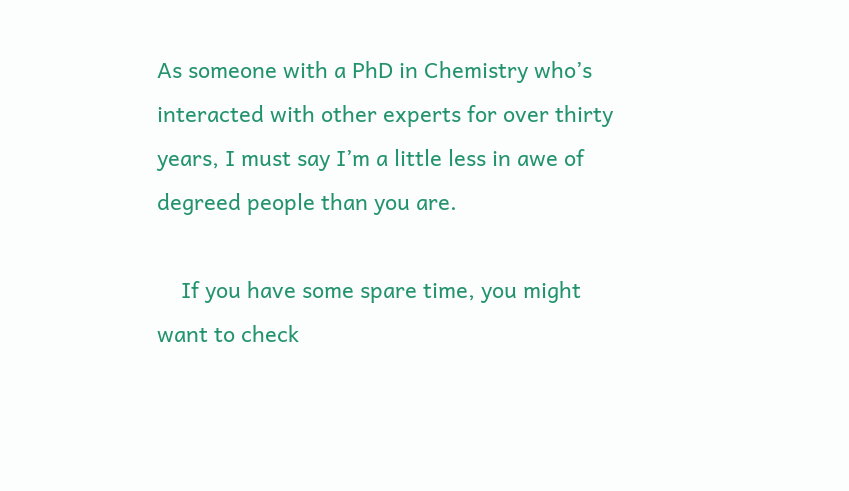As someone with a PhD in Chemistry who’s interacted with other experts for over thirty years, I must say I’m a little less in awe of degreed people than you are.

    If you have some spare time, you might want to check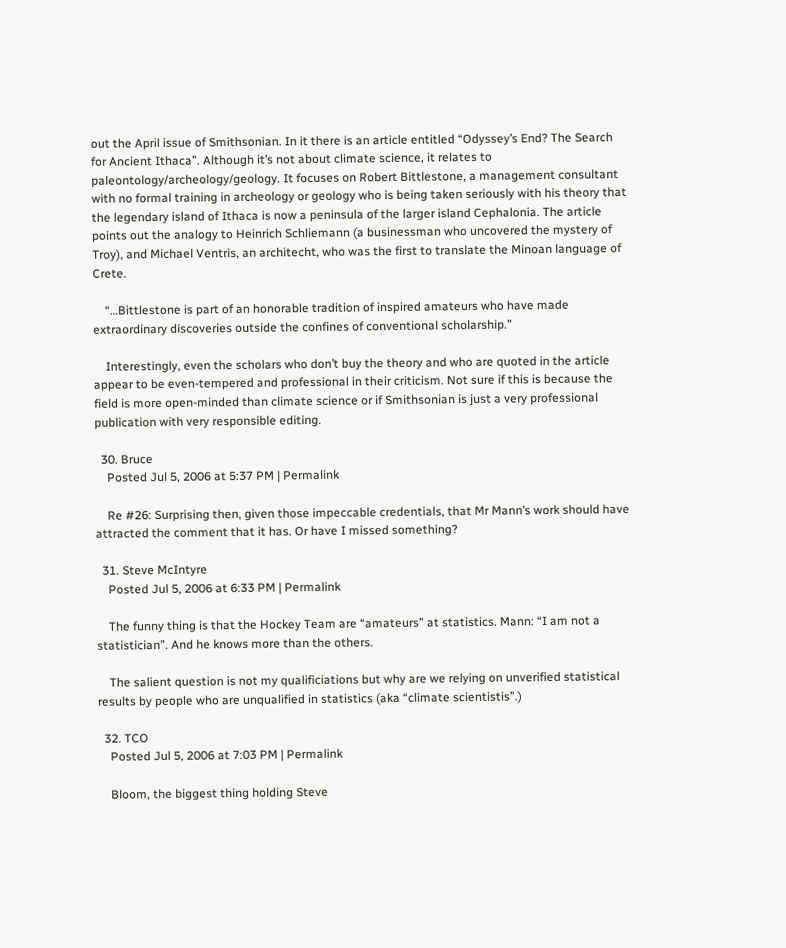out the April issue of Smithsonian. In it there is an article entitled “Odyssey’s End? The Search for Ancient Ithaca”. Although it’s not about climate science, it relates to paleontology/archeology/geology. It focuses on Robert Bittlestone, a management consultant with no formal training in archeology or geology who is being taken seriously with his theory that the legendary island of Ithaca is now a peninsula of the larger island Cephalonia. The article points out the analogy to Heinrich Schliemann (a businessman who uncovered the mystery of Troy), and Michael Ventris, an architecht, who was the first to translate the Minoan language of Crete.

    “…Bittlestone is part of an honorable tradition of inspired amateurs who have made extraordinary discoveries outside the confines of conventional scholarship.”

    Interestingly, even the scholars who don’t buy the theory and who are quoted in the article appear to be even-tempered and professional in their criticism. Not sure if this is because the field is more open-minded than climate science or if Smithsonian is just a very professional publication with very responsible editing.

  30. Bruce
    Posted Jul 5, 2006 at 5:37 PM | Permalink

    Re #26: Surprising then, given those impeccable credentials, that Mr Mann’s work should have attracted the comment that it has. Or have I missed something?

  31. Steve McIntyre
    Posted Jul 5, 2006 at 6:33 PM | Permalink

    The funny thing is that the Hockey Team are “amateurs” at statistics. Mann: “I am not a statistician”. And he knows more than the others.

    The salient question is not my qualificiations but why are we relying on unverified statistical results by people who are unqualified in statistics (aka “climate scientistis”.)

  32. TCO
    Posted Jul 5, 2006 at 7:03 PM | Permalink

    Bloom, the biggest thing holding Steve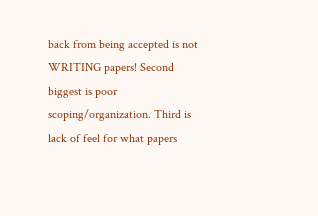back from being accepted is not WRITING papers! Second biggest is poor scoping/organization. Third is lack of feel for what papers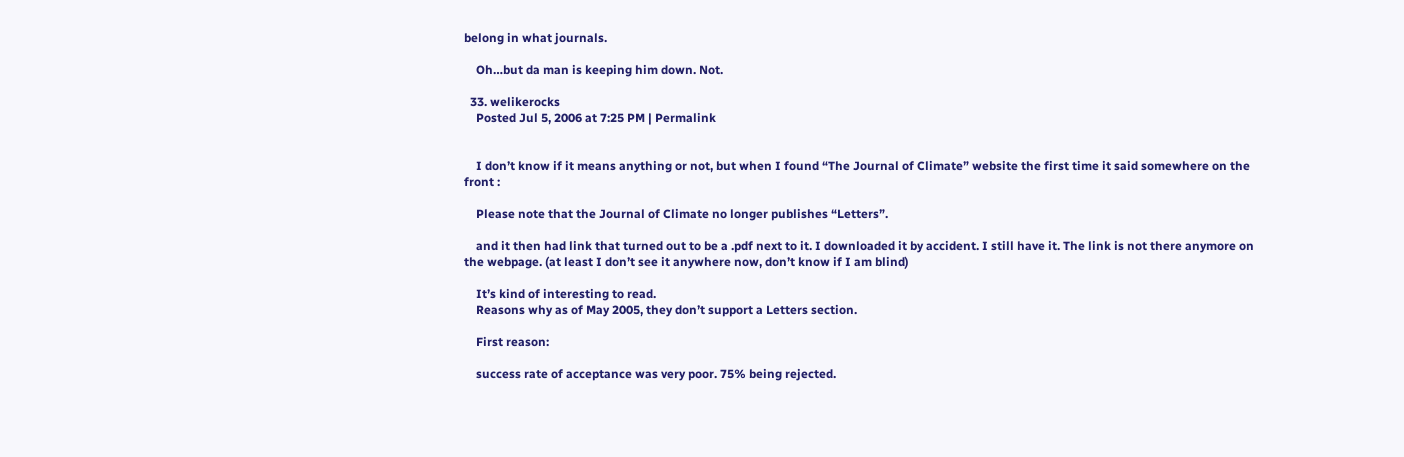belong in what journals.

    Oh…but da man is keeping him down. Not.

  33. welikerocks
    Posted Jul 5, 2006 at 7:25 PM | Permalink


    I don’t know if it means anything or not, but when I found “The Journal of Climate” website the first time it said somewhere on the front :

    Please note that the Journal of Climate no longer publishes “Letters”.

    and it then had link that turned out to be a .pdf next to it. I downloaded it by accident. I still have it. The link is not there anymore on the webpage. (at least I don’t see it anywhere now, don’t know if I am blind)

    It’s kind of interesting to read.
    Reasons why as of May 2005, they don’t support a Letters section.

    First reason:

    success rate of acceptance was very poor. 75% being rejected.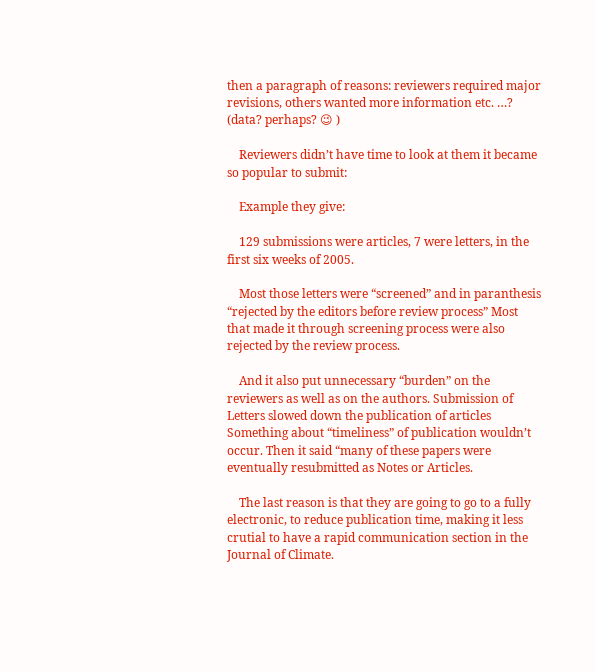then a paragraph of reasons: reviewers required major revisions, others wanted more information etc. …? (data? perhaps? 😉 )

    Reviewers didn’t have time to look at them it became so popular to submit:

    Example they give:

    129 submissions were articles, 7 were letters, in the first six weeks of 2005.

    Most those letters were “screened” and in paranthesis “rejected by the editors before review process” Most that made it through screening process were also rejected by the review process.

    And it also put unnecessary “burden” on the reviewers as well as on the authors. Submission of Letters slowed down the publication of articles Something about “timeliness” of publication wouldn’t occur. Then it said “many of these papers were eventually resubmitted as Notes or Articles.

    The last reason is that they are going to go to a fully electronic, to reduce publication time, making it less crutial to have a rapid communication section in the Journal of Climate.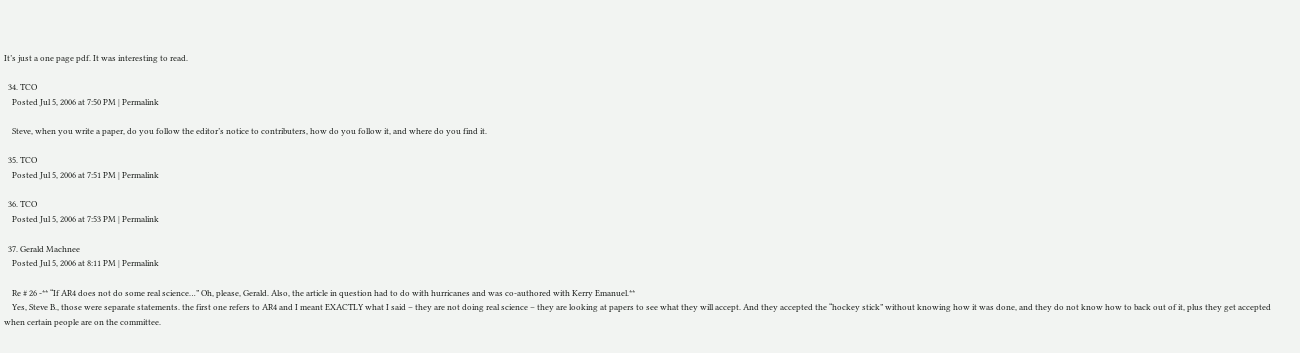It’s just a one page pdf. It was interesting to read.

  34. TCO
    Posted Jul 5, 2006 at 7:50 PM | Permalink

    Steve, when you write a paper, do you follow the editor’s notice to contributers, how do you follow it, and where do you find it.

  35. TCO
    Posted Jul 5, 2006 at 7:51 PM | Permalink

  36. TCO
    Posted Jul 5, 2006 at 7:53 PM | Permalink

  37. Gerald Machnee
    Posted Jul 5, 2006 at 8:11 PM | Permalink

    Re # 26 -** “If AR4 does not do some real science…” Oh, please, Gerald. Also, the article in question had to do with hurricanes and was co-authored with Kerry Emanuel.**
    Yes, Steve B., those were separate statements. the first one refers to AR4 and I meant EXACTLY what I said – they are not doing real science – they are looking at papers to see what they will accept. And they accepted the “hockey stick” without knowing how it was done, and they do not know how to back out of it, plus they get accepted when certain people are on the committee.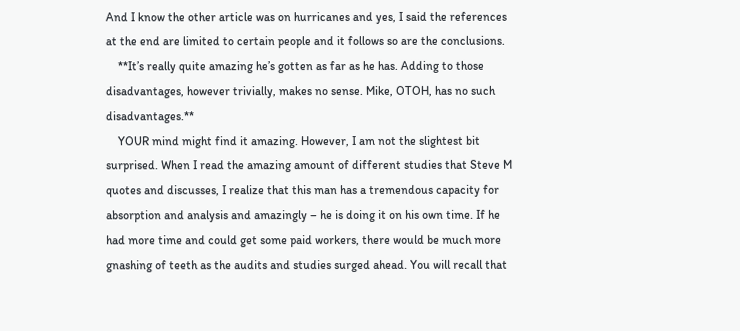And I know the other article was on hurricanes and yes, I said the references at the end are limited to certain people and it follows so are the conclusions.
    **It’s really quite amazing he’s gotten as far as he has. Adding to those disadvantages, however trivially, makes no sense. Mike, OTOH, has no such disadvantages.**
    YOUR mind might find it amazing. However, I am not the slightest bit surprised. When I read the amazing amount of different studies that Steve M quotes and discusses, I realize that this man has a tremendous capacity for absorption and analysis and amazingly – he is doing it on his own time. If he had more time and could get some paid workers, there would be much more gnashing of teeth as the audits and studies surged ahead. You will recall that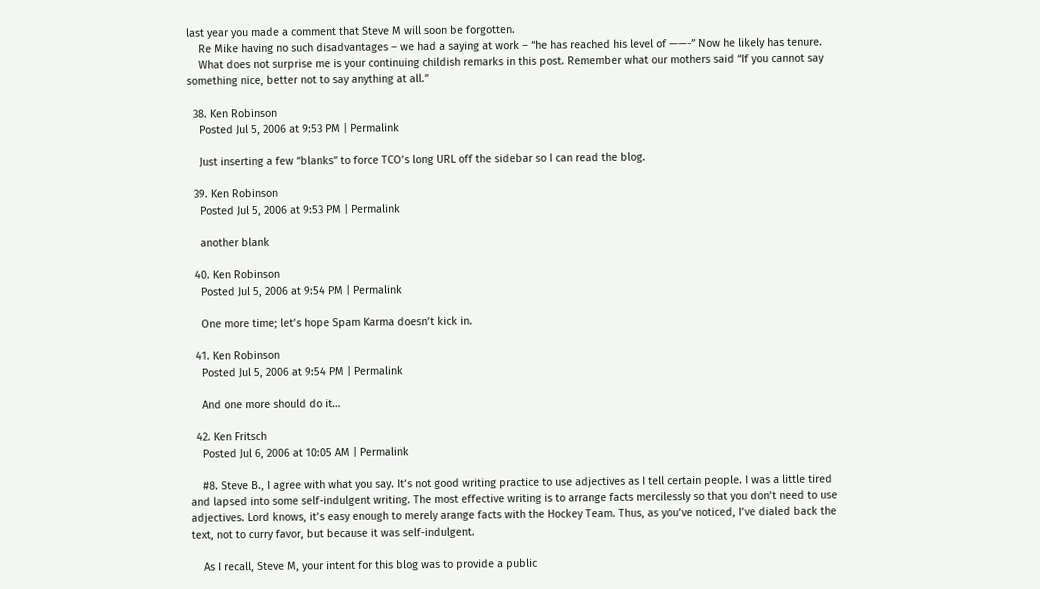last year you made a comment that Steve M will soon be forgotten.
    Re Mike having no such disadvantages – we had a saying at work – “he has reached his level of ——-” Now he likely has tenure.
    What does not surprise me is your continuing childish remarks in this post. Remember what our mothers said “If you cannot say something nice, better not to say anything at all.”

  38. Ken Robinson
    Posted Jul 5, 2006 at 9:53 PM | Permalink

    Just inserting a few “blanks” to force TCO’s long URL off the sidebar so I can read the blog.

  39. Ken Robinson
    Posted Jul 5, 2006 at 9:53 PM | Permalink

    another blank

  40. Ken Robinson
    Posted Jul 5, 2006 at 9:54 PM | Permalink

    One more time; let’s hope Spam Karma doesn’t kick in.

  41. Ken Robinson
    Posted Jul 5, 2006 at 9:54 PM | Permalink

    And one more should do it…

  42. Ken Fritsch
    Posted Jul 6, 2006 at 10:05 AM | Permalink

    #8. Steve B., I agree with what you say. It’s not good writing practice to use adjectives as I tell certain people. I was a little tired and lapsed into some self-indulgent writing. The most effective writing is to arrange facts mercilessly so that you don’t need to use adjectives. Lord knows, it’s easy enough to merely arange facts with the Hockey Team. Thus, as you’ve noticed, I’ve dialed back the text, not to curry favor, but because it was self-indulgent.

    As I recall, Steve M, your intent for this blog was to provide a public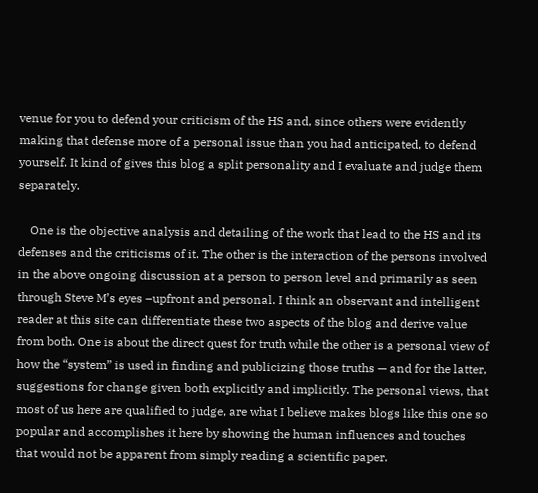venue for you to defend your criticism of the HS and, since others were evidently making that defense more of a personal issue than you had anticipated, to defend yourself. It kind of gives this blog a split personality and I evaluate and judge them separately.

    One is the objective analysis and detailing of the work that lead to the HS and its defenses and the criticisms of it. The other is the interaction of the persons involved in the above ongoing discussion at a person to person level and primarily as seen through Steve M’s eyes –upfront and personal. I think an observant and intelligent reader at this site can differentiate these two aspects of the blog and derive value from both. One is about the direct quest for truth while the other is a personal view of how the “system” is used in finding and publicizing those truths — and for the latter, suggestions for change given both explicitly and implicitly. The personal views, that most of us here are qualified to judge, are what I believe makes blogs like this one so popular and accomplishes it here by showing the human influences and touches that would not be apparent from simply reading a scientific paper.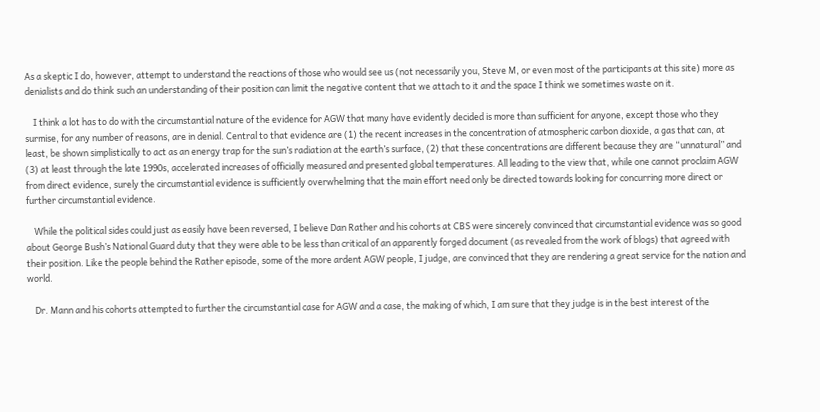As a skeptic I do, however, attempt to understand the reactions of those who would see us (not necessarily you, Steve M, or even most of the participants at this site) more as denialists and do think such an understanding of their position can limit the negative content that we attach to it and the space I think we sometimes waste on it.

    I think a lot has to do with the circumstantial nature of the evidence for AGW that many have evidently decided is more than sufficient for anyone, except those who they surmise, for any number of reasons, are in denial. Central to that evidence are (1) the recent increases in the concentration of atmospheric carbon dioxide, a gas that can, at least, be shown simplistically to act as an energy trap for the sun’s radiation at the earth’s surface, (2) that these concentrations are different because they are “unnatural” and (3) at least through the late 1990s, accelerated increases of officially measured and presented global temperatures. All leading to the view that, while one cannot proclaim AGW from direct evidence, surely the circumstantial evidence is sufficiently overwhelming that the main effort need only be directed towards looking for concurring more direct or further circumstantial evidence.

    While the political sides could just as easily have been reversed, I believe Dan Rather and his cohorts at CBS were sincerely convinced that circumstantial evidence was so good about George Bush’s National Guard duty that they were able to be less than critical of an apparently forged document (as revealed from the work of blogs) that agreed with their position. Like the people behind the Rather episode, some of the more ardent AGW people, I judge, are convinced that they are rendering a great service for the nation and world.

    Dr. Mann and his cohorts attempted to further the circumstantial case for AGW and a case, the making of which, I am sure that they judge is in the best interest of the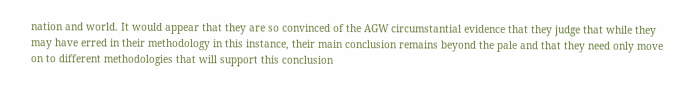nation and world. It would appear that they are so convinced of the AGW circumstantial evidence that they judge that while they may have erred in their methodology in this instance, their main conclusion remains beyond the pale and that they need only move on to different methodologies that will support this conclusion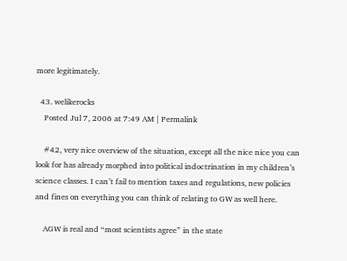more legitimately.

  43. welikerocks
    Posted Jul 7, 2006 at 7:49 AM | Permalink

    #42, very nice overview of the situation, except all the nice nice you can look for has already morphed into political indoctrination in my children’s science classes. I can’t fail to mention taxes and regulations, new policies and fines on everything you can think of relating to GW as well here.

    AGW is real and “most scientists agree” in the state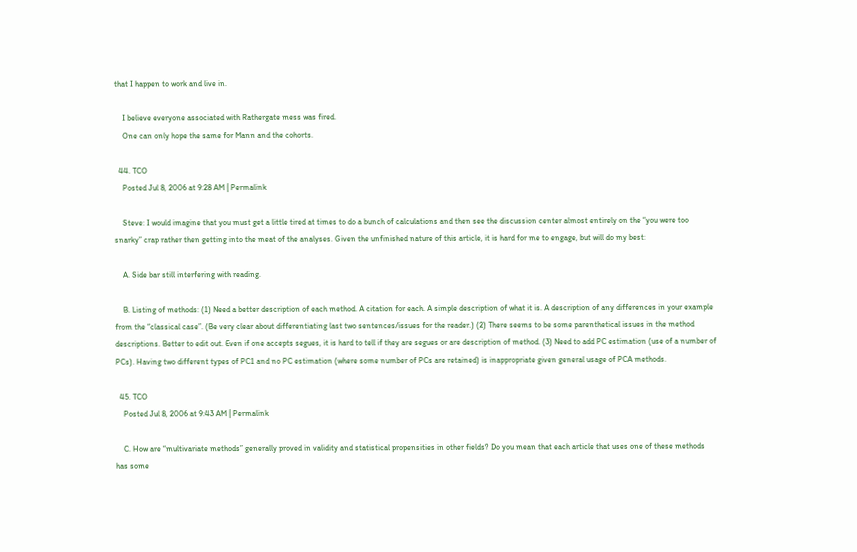that I happen to work and live in.

    I believe everyone associated with Rathergate mess was fired.
    One can only hope the same for Mann and the cohorts.

  44. TCO
    Posted Jul 8, 2006 at 9:28 AM | Permalink

    Steve: I would imagine that you must get a little tired at times to do a bunch of calculations and then see the discussion center almost entirely on the “you were too snarky” crap rather then getting into the meat of the analyses. Given the unfinished nature of this article, it is hard for me to engage, but will do my best:

    A. Side bar still interfering with reading.

    B. Listing of methods: (1) Need a better description of each method. A citation for each. A simple description of what it is. A description of any differences in your example from the “classical case”. (Be very clear about differentiating last two sentences/issues for the reader.) (2) There seems to be some parenthetical issues in the method descriptions. Better to edit out. Even if one accepts segues, it is hard to tell if they are segues or are description of method. (3) Need to add PC estimation (use of a number of PCs). Having two different types of PC1 and no PC estimation (where some number of PCs are retained) is inappropriate given general usage of PCA methods.

  45. TCO
    Posted Jul 8, 2006 at 9:43 AM | Permalink

    C. How are “multivariate methods” generally proved in validity and statistical propensities in other fields? Do you mean that each article that uses one of these methods has some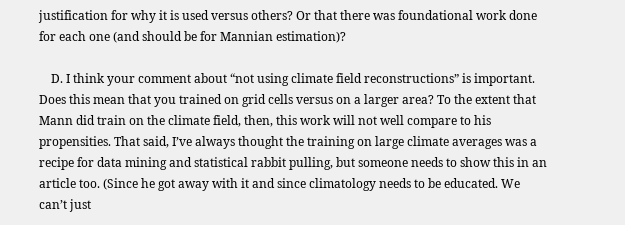justification for why it is used versus others? Or that there was foundational work done for each one (and should be for Mannian estimation)?

    D. I think your comment about “not using climate field reconstructions” is important. Does this mean that you trained on grid cells versus on a larger area? To the extent that Mann did train on the climate field, then, this work will not well compare to his propensities. That said, I’ve always thought the training on large climate averages was a recipe for data mining and statistical rabbit pulling, but someone needs to show this in an article too. (Since he got away with it and since climatology needs to be educated. We can’t just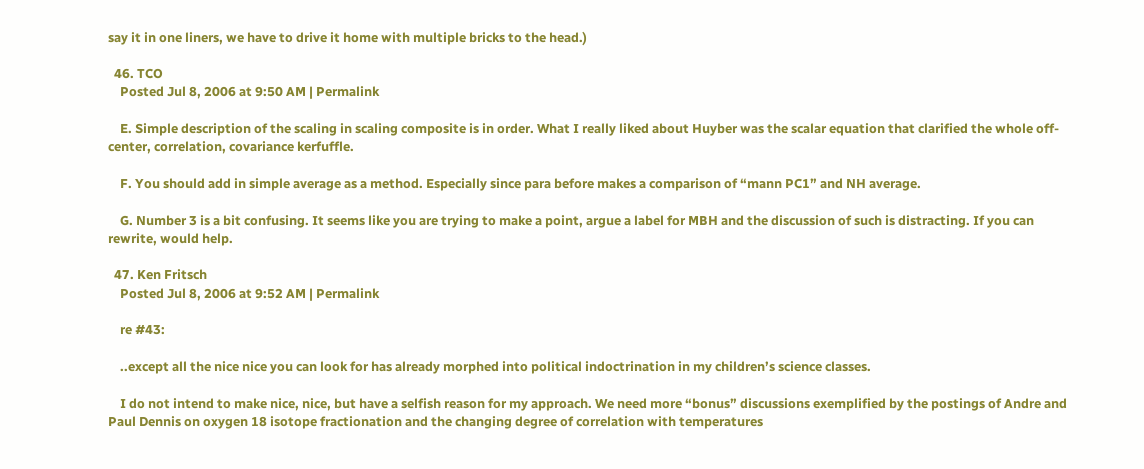say it in one liners, we have to drive it home with multiple bricks to the head.)

  46. TCO
    Posted Jul 8, 2006 at 9:50 AM | Permalink

    E. Simple description of the scaling in scaling composite is in order. What I really liked about Huyber was the scalar equation that clarified the whole off-center, correlation, covariance kerfuffle.

    F. You should add in simple average as a method. Especially since para before makes a comparison of “mann PC1” and NH average.

    G. Number 3 is a bit confusing. It seems like you are trying to make a point, argue a label for MBH and the discussion of such is distracting. If you can rewrite, would help.

  47. Ken Fritsch
    Posted Jul 8, 2006 at 9:52 AM | Permalink

    re #43:

    ..except all the nice nice you can look for has already morphed into political indoctrination in my children’s science classes.

    I do not intend to make nice, nice, but have a selfish reason for my approach. We need more “bonus” discussions exemplified by the postings of Andre and Paul Dennis on oxygen 18 isotope fractionation and the changing degree of correlation with temperatures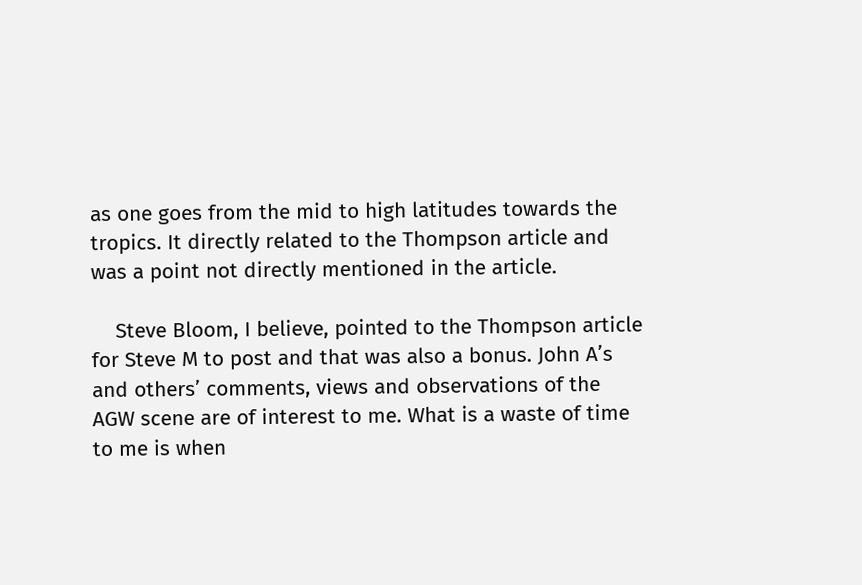as one goes from the mid to high latitudes towards the tropics. It directly related to the Thompson article and was a point not directly mentioned in the article.

    Steve Bloom, I believe, pointed to the Thompson article for Steve M to post and that was also a bonus. John A’s and others’ comments, views and observations of the AGW scene are of interest to me. What is a waste of time to me is when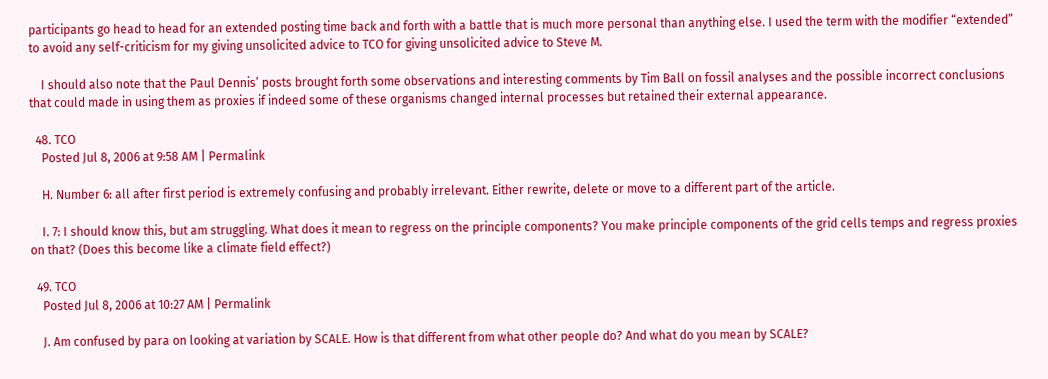participants go head to head for an extended posting time back and forth with a battle that is much more personal than anything else. I used the term with the modifier “extended” to avoid any self-criticism for my giving unsolicited advice to TCO for giving unsolicited advice to Steve M.

    I should also note that the Paul Dennis’ posts brought forth some observations and interesting comments by Tim Ball on fossil analyses and the possible incorrect conclusions that could made in using them as proxies if indeed some of these organisms changed internal processes but retained their external appearance.

  48. TCO
    Posted Jul 8, 2006 at 9:58 AM | Permalink

    H. Number 6: all after first period is extremely confusing and probably irrelevant. Either rewrite, delete or move to a different part of the article.

    I. 7: I should know this, but am struggling. What does it mean to regress on the principle components? You make principle components of the grid cells temps and regress proxies on that? (Does this become like a climate field effect?)

  49. TCO
    Posted Jul 8, 2006 at 10:27 AM | Permalink

    J. Am confused by para on looking at variation by SCALE. How is that different from what other people do? And what do you mean by SCALE?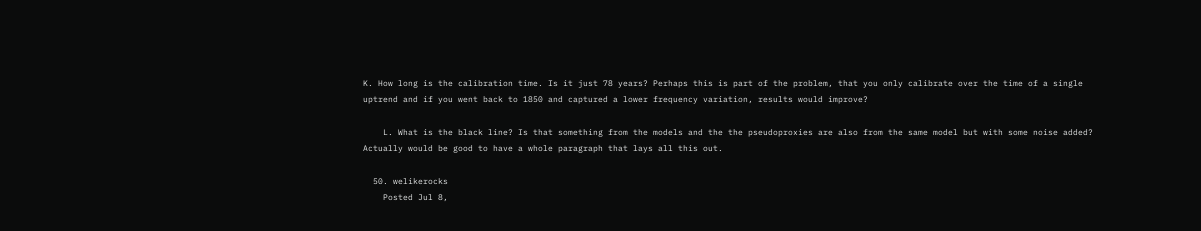K. How long is the calibration time. Is it just 78 years? Perhaps this is part of the problem, that you only calibrate over the time of a single uptrend and if you went back to 1850 and captured a lower frequency variation, results would improve?

    L. What is the black line? Is that something from the models and the the pseudoproxies are also from the same model but with some noise added? Actually would be good to have a whole paragraph that lays all this out.

  50. welikerocks
    Posted Jul 8,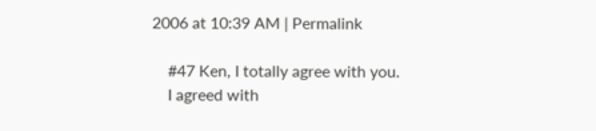2006 at 10:39 AM | Permalink

    #47 Ken, I totally agree with you.
    I agreed with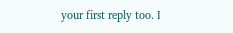your first reply too. I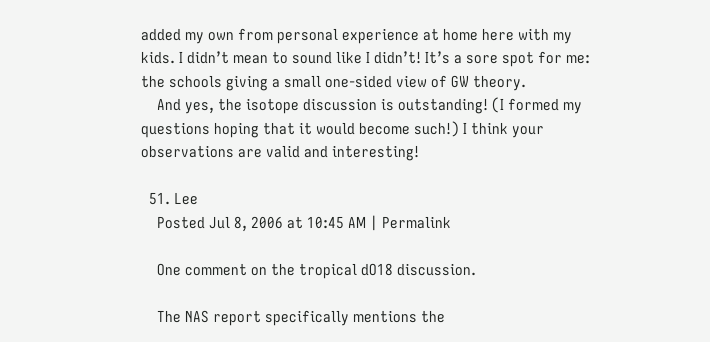added my own from personal experience at home here with my kids. I didn’t mean to sound like I didn’t! It’s a sore spot for me: the schools giving a small one-sided view of GW theory.
    And yes, the isotope discussion is outstanding! (I formed my questions hoping that it would become such!) I think your observations are valid and interesting!

  51. Lee
    Posted Jul 8, 2006 at 10:45 AM | Permalink

    One comment on the tropical dO18 discussion.

    The NAS report specifically mentions the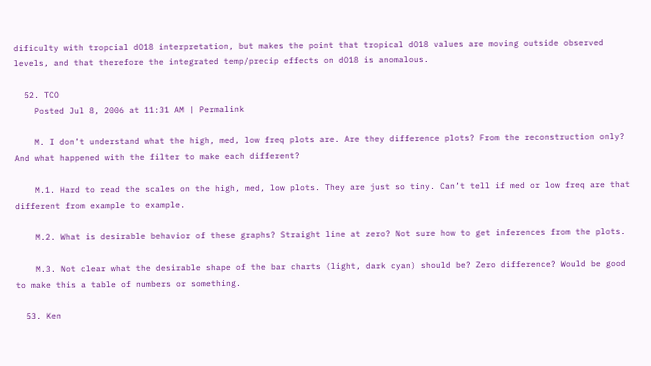dificulty with tropcial dO18 interpretation, but makes the point that tropical dO18 values are moving outside observed levels, and that therefore the integrated temp/precip effects on dO18 is anomalous.

  52. TCO
    Posted Jul 8, 2006 at 11:31 AM | Permalink

    M. I don’t understand what the high, med, low freq plots are. Are they difference plots? From the reconstruction only? And what happened with the filter to make each different?

    M.1. Hard to read the scales on the high, med, low plots. They are just so tiny. Can’t tell if med or low freq are that different from example to example.

    M.2. What is desirable behavior of these graphs? Straight line at zero? Not sure how to get inferences from the plots.

    M.3. Not clear what the desirable shape of the bar charts (light, dark cyan) should be? Zero difference? Would be good to make this a table of numbers or something.

  53. Ken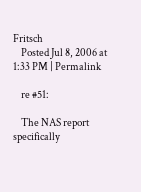Fritsch
    Posted Jul 8, 2006 at 1:33 PM | Permalink

    re #51:

    The NAS report specifically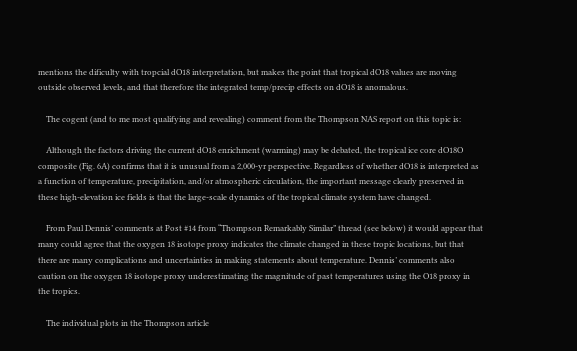mentions the dificulty with tropcial dO18 interpretation, but makes the point that tropical dO18 values are moving outside observed levels, and that therefore the integrated temp/precip effects on dO18 is anomalous.

    The cogent (and to me most qualifying and revealing) comment from the Thompson NAS report on this topic is:

    Although the factors driving the current dO18 enrichment (warming) may be debated, the tropical ice core dO18O composite (Fig. 6A) confirms that it is unusual from a 2,000-yr perspective. Regardless of whether dO18 is interpreted as a function of temperature, precipitation, and/or atmospheric circulation, the important message clearly preserved in these high-elevation ice fields is that the large-scale dynamics of the tropical climate system have changed.

    From Paul Dennis’ comments at Post #14 from “Thompson Remarkably Similar” thread (see below) it would appear that many could agree that the oxygen 18 isotope proxy indicates the climate changed in these tropic locations, but that there are many complications and uncertainties in making statements about temperature. Dennis’ comments also caution on the oxygen 18 isotope proxy underestimating the magnitude of past temperatures using the O18 proxy in the tropics.

    The individual plots in the Thompson article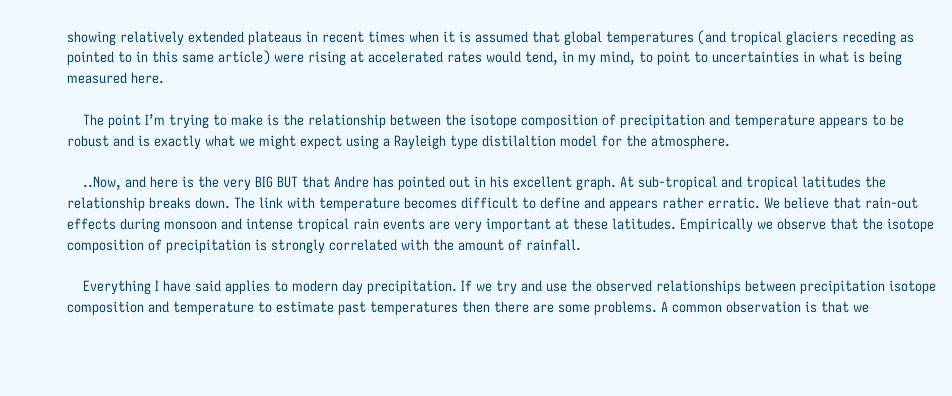showing relatively extended plateaus in recent times when it is assumed that global temperatures (and tropical glaciers receding as pointed to in this same article) were rising at accelerated rates would tend, in my mind, to point to uncertainties in what is being measured here.

    The point I’m trying to make is the relationship between the isotope composition of precipitation and temperature appears to be robust and is exactly what we might expect using a Rayleigh type distilaltion model for the atmosphere.

    ..Now, and here is the very BIG BUT that Andre has pointed out in his excellent graph. At sub-tropical and tropical latitudes the relationship breaks down. The link with temperature becomes difficult to define and appears rather erratic. We believe that rain-out effects during monsoon and intense tropical rain events are very important at these latitudes. Empirically we observe that the isotope composition of precipitation is strongly correlated with the amount of rainfall.

    Everything I have said applies to modern day precipitation. If we try and use the observed relationships between precipitation isotope composition and temperature to estimate past temperatures then there are some problems. A common observation is that we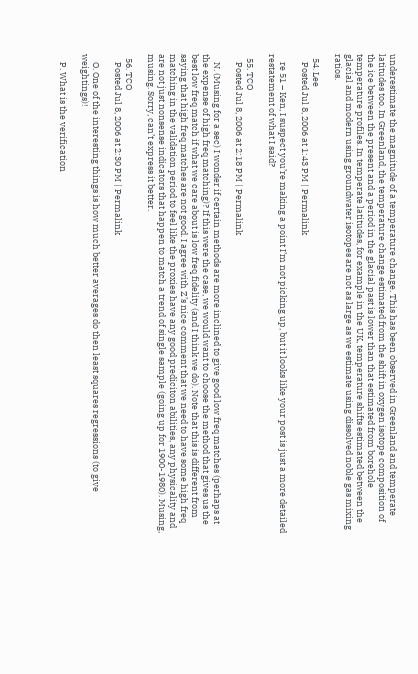underestimate the magnitude of a temperature change. This has been observed in Greenland and temperate latitudes too. In Greenland, the temperature change estimated from the shift in oxygen isotope composition of the ice between the present and a period in the glacial past is lower than that estimated from borehole temperature profiles. In temperate latitudes, for example in the UK, temperature shifts estimated between the glacial and modern using groundwater isotopes are not as large as we estimate using dissolved noble gas mixing ratios.

  54. Lee
    Posted Jul 8, 2006 at 1:43 PM | Permalink

    re 51 – Ken, I suspect you’re making a point I’m not picking up, but it looks like your post is just a more detailed restatement of what I said?

  55. TCO
    Posted Jul 8, 2006 at 2:18 PM | Permalink

    N. (Musing for a sec) I wonder if certain methods are more inclined to give good low freq matches (perhaps at the expense of high freq matching)? If this were the case, we would want to choose the method that gives us the best low freq match if what we care about is low freq fidelity (and I think we do). Note that this is different from saying that high freq matches are not good. I agree with Z’s nice comment that we need to have some high freq matching in the validation period to feel like the proxies have any good prediciton abilities, any physicality and are not just nonsense indicators that happen to match a trend of single sample (going up for 1900-1980). Musing, musing. Sorry, can’t express it better.

  56. TCO
    Posted Jul 8, 2006 at 2:30 PM | Permalink

    O. One of the interesting things is how much better averages do then least squares regressions (to give weightings)!

    P. What is the verification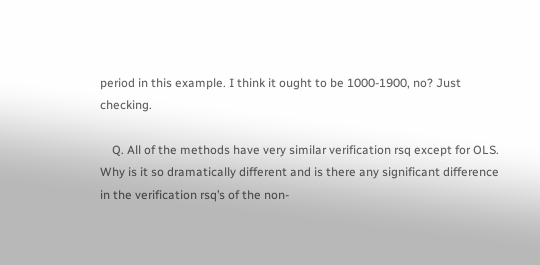period in this example. I think it ought to be 1000-1900, no? Just checking.

    Q. All of the methods have very similar verification rsq except for OLS. Why is it so dramatically different and is there any significant difference in the verification rsq’s of the non-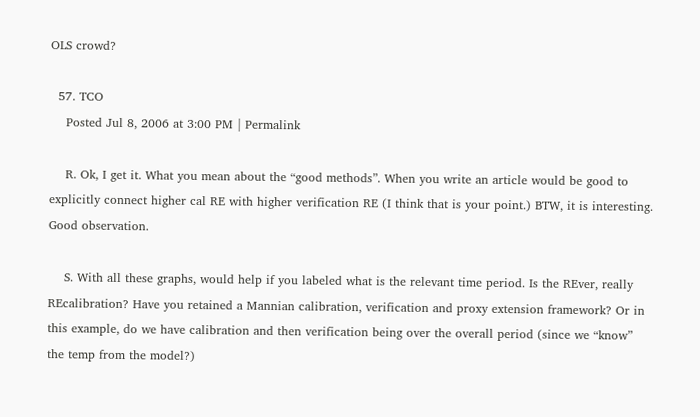OLS crowd?

  57. TCO
    Posted Jul 8, 2006 at 3:00 PM | Permalink

    R. Ok, I get it. What you mean about the “good methods”. When you write an article would be good to explicitly connect higher cal RE with higher verification RE (I think that is your point.) BTW, it is interesting. Good observation.

    S. With all these graphs, would help if you labeled what is the relevant time period. Is the REver, really REcalibration? Have you retained a Mannian calibration, verification and proxy extension framework? Or in this example, do we have calibration and then verification being over the overall period (since we “know” the temp from the model?)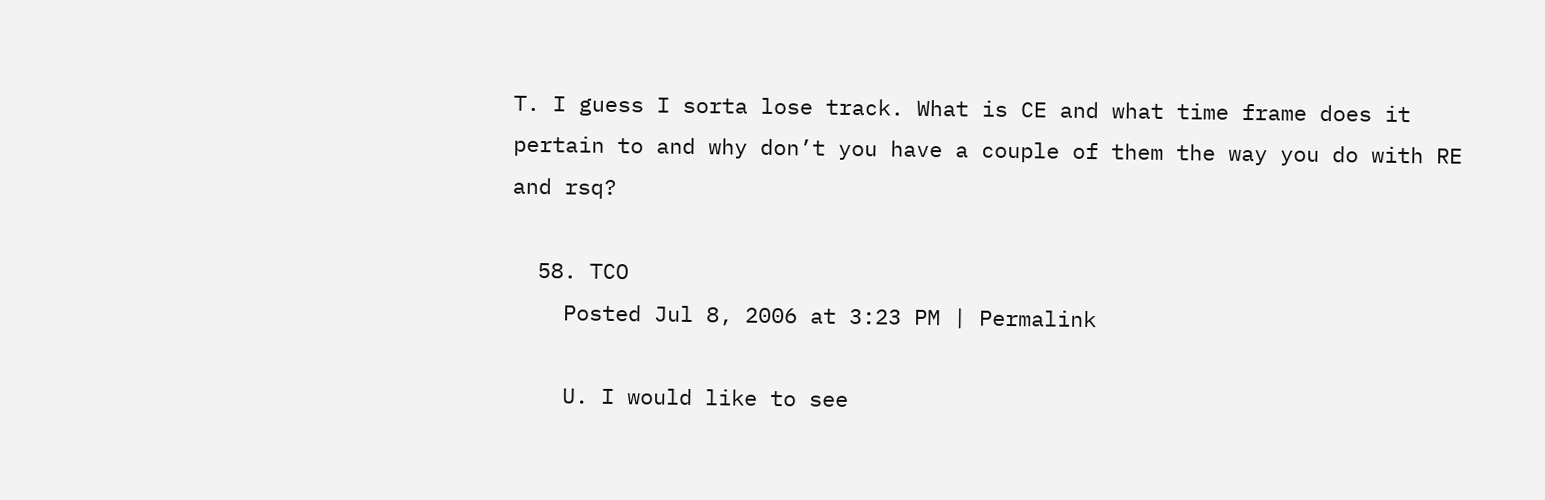T. I guess I sorta lose track. What is CE and what time frame does it pertain to and why don’t you have a couple of them the way you do with RE and rsq?

  58. TCO
    Posted Jul 8, 2006 at 3:23 PM | Permalink

    U. I would like to see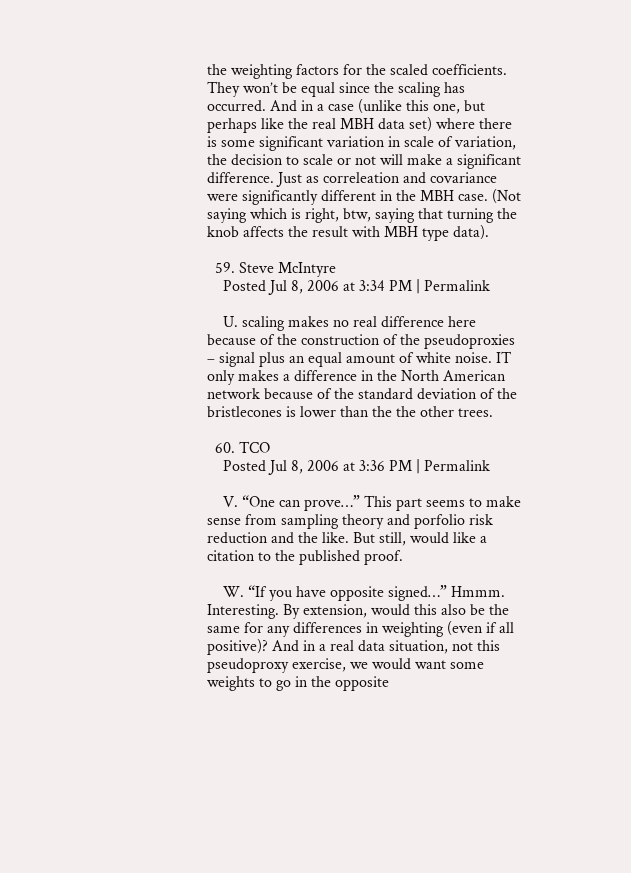the weighting factors for the scaled coefficients. They won’t be equal since the scaling has occurred. And in a case (unlike this one, but perhaps like the real MBH data set) where there is some significant variation in scale of variation, the decision to scale or not will make a significant difference. Just as correleation and covariance were significantly different in the MBH case. (Not saying which is right, btw, saying that turning the knob affects the result with MBH type data).

  59. Steve McIntyre
    Posted Jul 8, 2006 at 3:34 PM | Permalink

    U. scaling makes no real difference here because of the construction of the pseudoproxies – signal plus an equal amount of white noise. IT only makes a difference in the North American network because of the standard deviation of the bristlecones is lower than the the other trees.

  60. TCO
    Posted Jul 8, 2006 at 3:36 PM | Permalink

    V. “One can prove…” This part seems to make sense from sampling theory and porfolio risk reduction and the like. But still, would like a citation to the published proof.

    W. “If you have opposite signed…” Hmmm. Interesting. By extension, would this also be the same for any differences in weighting (even if all positive)? And in a real data situation, not this pseudoproxy exercise, we would want some weights to go in the opposite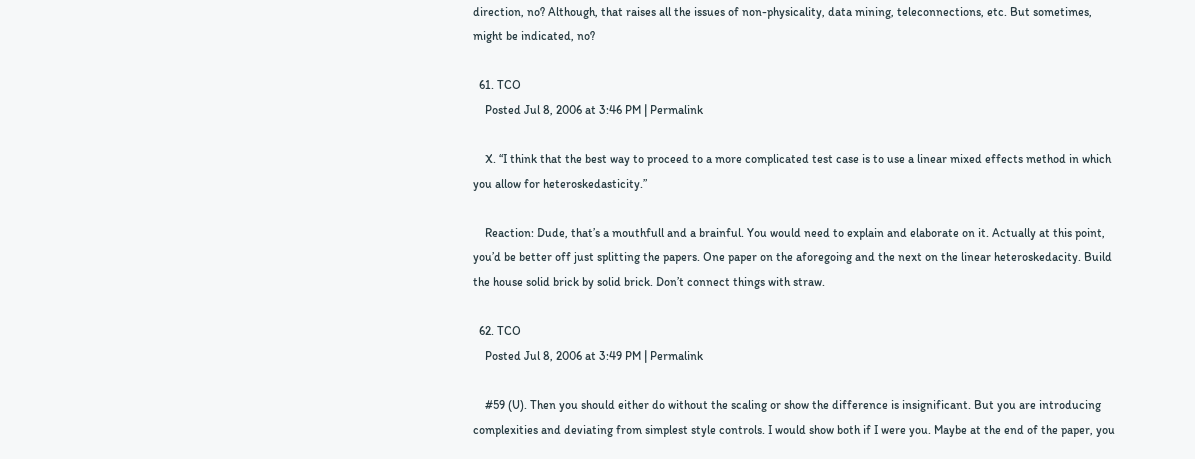direction, no? Although, that raises all the issues of non-physicality, data mining, teleconnections, etc. But sometimes, might be indicated, no?

  61. TCO
    Posted Jul 8, 2006 at 3:46 PM | Permalink

    X. “I think that the best way to proceed to a more complicated test case is to use a linear mixed effects method in which you allow for heteroskedasticity.”

    Reaction: Dude, that’s a mouthfull and a brainful. You would need to explain and elaborate on it. Actually at this point, you’d be better off just splitting the papers. One paper on the aforegoing and the next on the linear heteroskedacity. Build the house solid brick by solid brick. Don’t connect things with straw.

  62. TCO
    Posted Jul 8, 2006 at 3:49 PM | Permalink

    #59 (U). Then you should either do without the scaling or show the difference is insignificant. But you are introducing complexities and deviating from simplest style controls. I would show both if I were you. Maybe at the end of the paper, you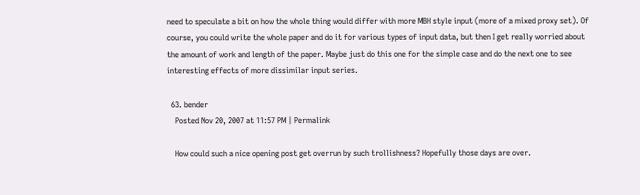need to speculate a bit on how the whole thing would differ with more MBH style input (more of a mixed proxy set). Of course, you could write the whole paper and do it for various types of input data, but then I get really worried about the amount of work and length of the paper. Maybe just do this one for the simple case and do the next one to see interesting effects of more dissimilar input series.

  63. bender
    Posted Nov 20, 2007 at 11:57 PM | Permalink

    How could such a nice opening post get overrun by such trollishness? Hopefully those days are over.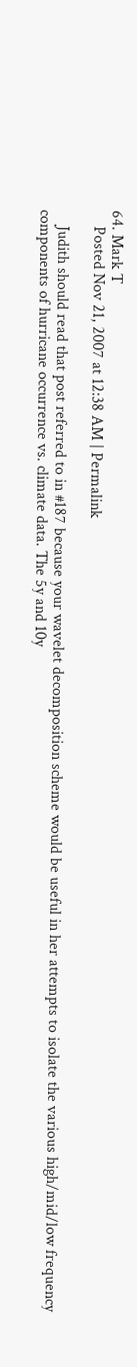64. Mark T
    Posted Nov 21, 2007 at 12:38 AM | Permalink

    Judith should read that post referred to in #187 because your wavelet decomposition scheme would be useful in her attempts to isolate the various high/mid/low frequency components of hurricane occurrence vs. climate data. The 5y and 10y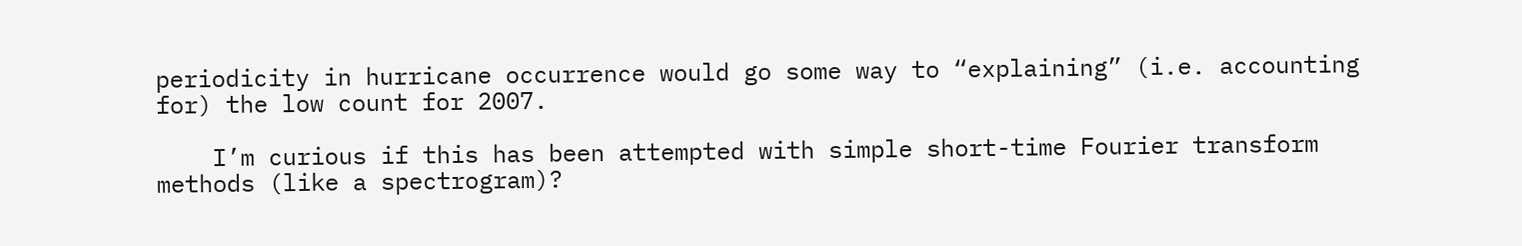periodicity in hurricane occurrence would go some way to “explaining” (i.e. accounting for) the low count for 2007.

    I’m curious if this has been attempted with simple short-time Fourier transform methods (like a spectrogram)?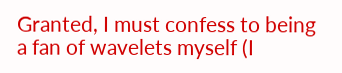Granted, I must confess to being a fan of wavelets myself (I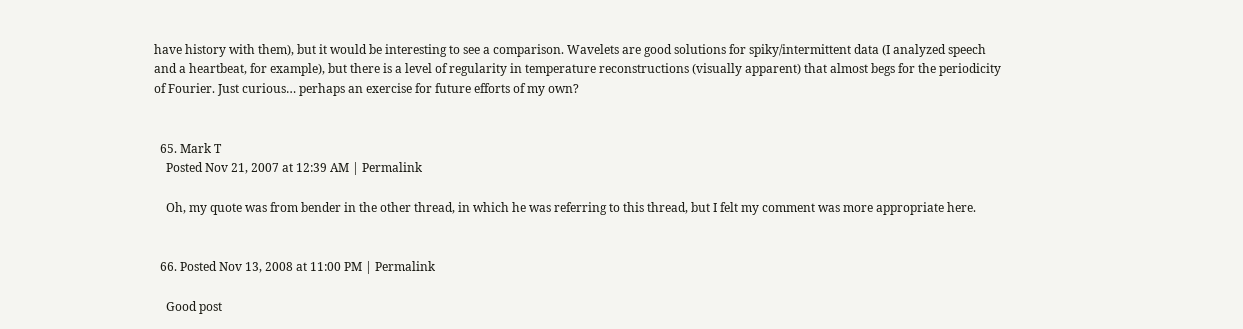have history with them), but it would be interesting to see a comparison. Wavelets are good solutions for spiky/intermittent data (I analyzed speech and a heartbeat, for example), but there is a level of regularity in temperature reconstructions (visually apparent) that almost begs for the periodicity of Fourier. Just curious… perhaps an exercise for future efforts of my own?


  65. Mark T
    Posted Nov 21, 2007 at 12:39 AM | Permalink

    Oh, my quote was from bender in the other thread, in which he was referring to this thread, but I felt my comment was more appropriate here.


  66. Posted Nov 13, 2008 at 11:00 PM | Permalink

    Good post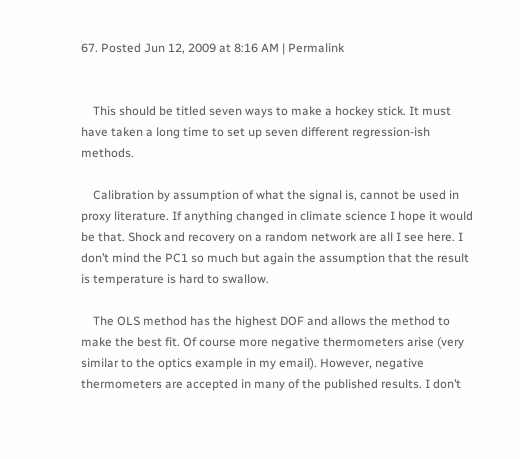67. Posted Jun 12, 2009 at 8:16 AM | Permalink


    This should be titled seven ways to make a hockey stick. It must have taken a long time to set up seven different regression-ish methods.

    Calibration by assumption of what the signal is, cannot be used in proxy literature. If anything changed in climate science I hope it would be that. Shock and recovery on a random network are all I see here. I don’t mind the PC1 so much but again the assumption that the result is temperature is hard to swallow.

    The OLS method has the highest DOF and allows the method to make the best fit. Of course more negative thermometers arise (very similar to the optics example in my email). However, negative thermometers are accepted in many of the published results. I don’t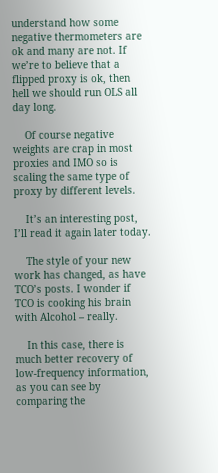understand how some negative thermometers are ok and many are not. If we’re to believe that a flipped proxy is ok, then hell we should run OLS all day long.

    Of course negative weights are crap in most proxies and IMO so is scaling the same type of proxy by different levels.

    It’s an interesting post, I’ll read it again later today.

    The style of your new work has changed, as have TCO’s posts. I wonder if TCO is cooking his brain with Alcohol – really.

    In this case, there is much better recovery of low-frequency information, as you can see by comparing the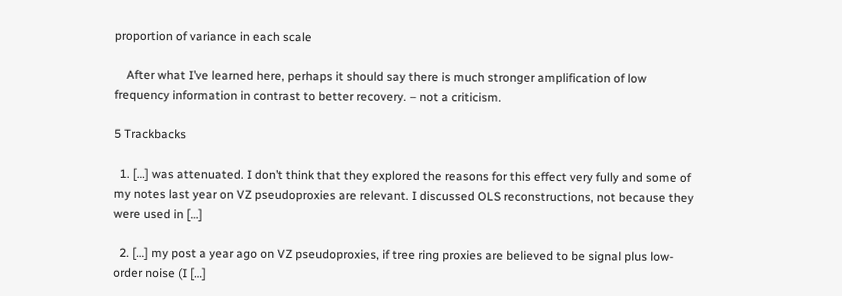proportion of variance in each scale

    After what I’ve learned here, perhaps it should say there is much stronger amplification of low frequency information in contrast to better recovery. – not a criticism.

5 Trackbacks

  1. […] was attenuated. I don’t think that they explored the reasons for this effect very fully and some of my notes last year on VZ pseudoproxies are relevant. I discussed OLS reconstructions, not because they were used in […]

  2. […] my post a year ago on VZ pseudoproxies, if tree ring proxies are believed to be signal plus low-order noise (I […]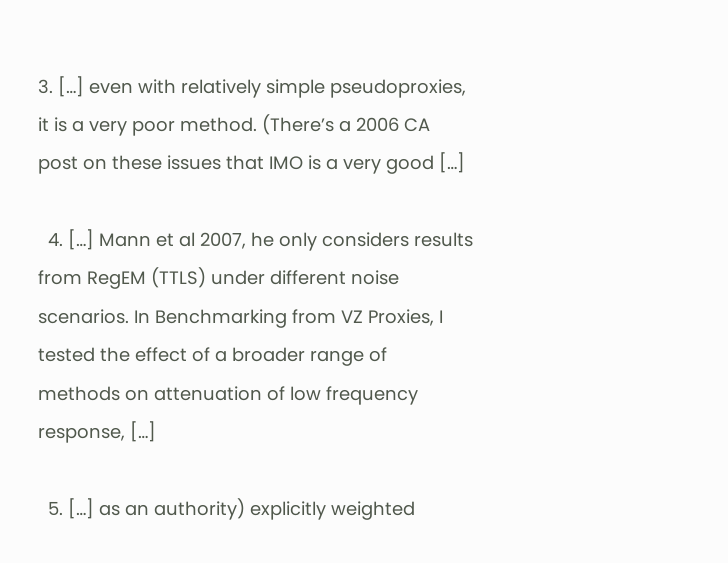3. […] even with relatively simple pseudoproxies, it is a very poor method. (There’s a 2006 CA post on these issues that IMO is a very good […]

  4. […] Mann et al 2007, he only considers results from RegEM (TTLS) under different noise scenarios. In Benchmarking from VZ Proxies, I tested the effect of a broader range of methods on attenuation of low frequency response, […]

  5. […] as an authority) explicitly weighted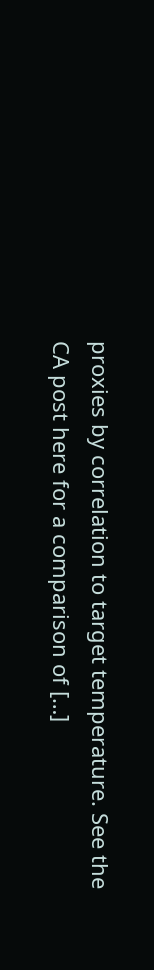proxies by correlation to target temperature. See the CA post here for a comparison of […]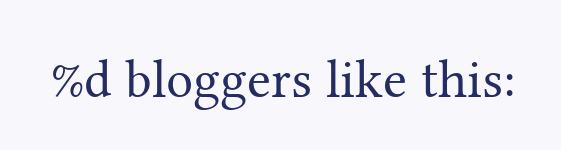%d bloggers like this: